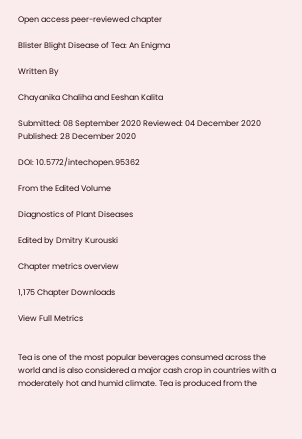Open access peer-reviewed chapter

Blister Blight Disease of Tea: An Enigma

Written By

Chayanika Chaliha and Eeshan Kalita

Submitted: 08 September 2020 Reviewed: 04 December 2020 Published: 28 December 2020

DOI: 10.5772/intechopen.95362

From the Edited Volume

Diagnostics of Plant Diseases

Edited by Dmitry Kurouski

Chapter metrics overview

1,175 Chapter Downloads

View Full Metrics


Tea is one of the most popular beverages consumed across the world and is also considered a major cash crop in countries with a moderately hot and humid climate. Tea is produced from the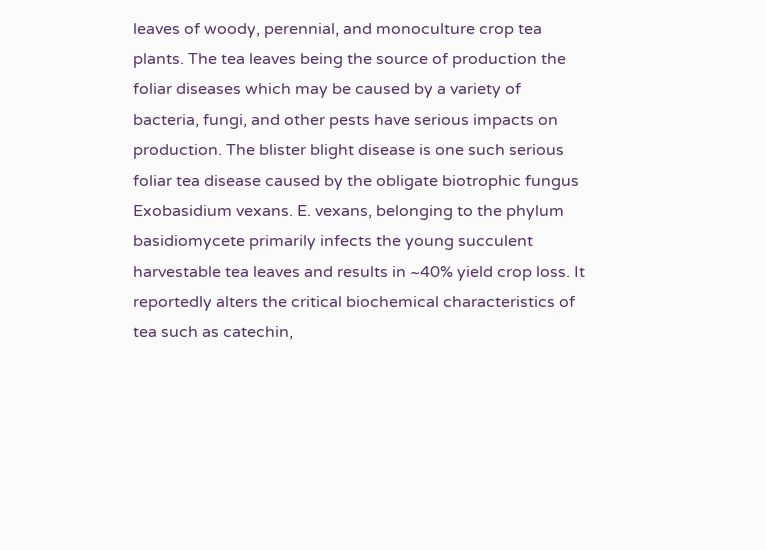leaves of woody, perennial, and monoculture crop tea plants. The tea leaves being the source of production the foliar diseases which may be caused by a variety of bacteria, fungi, and other pests have serious impacts on production. The blister blight disease is one such serious foliar tea disease caused by the obligate biotrophic fungus Exobasidium vexans. E. vexans, belonging to the phylum basidiomycete primarily infects the young succulent harvestable tea leaves and results in ~40% yield crop loss. It reportedly alters the critical biochemical characteristics of tea such as catechin,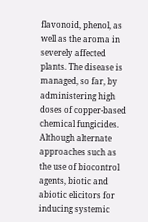flavonoid, phenol, as well as the aroma in severely affected plants. The disease is managed, so far, by administering high doses of copper-based chemical fungicides. Although alternate approaches such as the use of biocontrol agents, biotic and abiotic elicitors for inducing systemic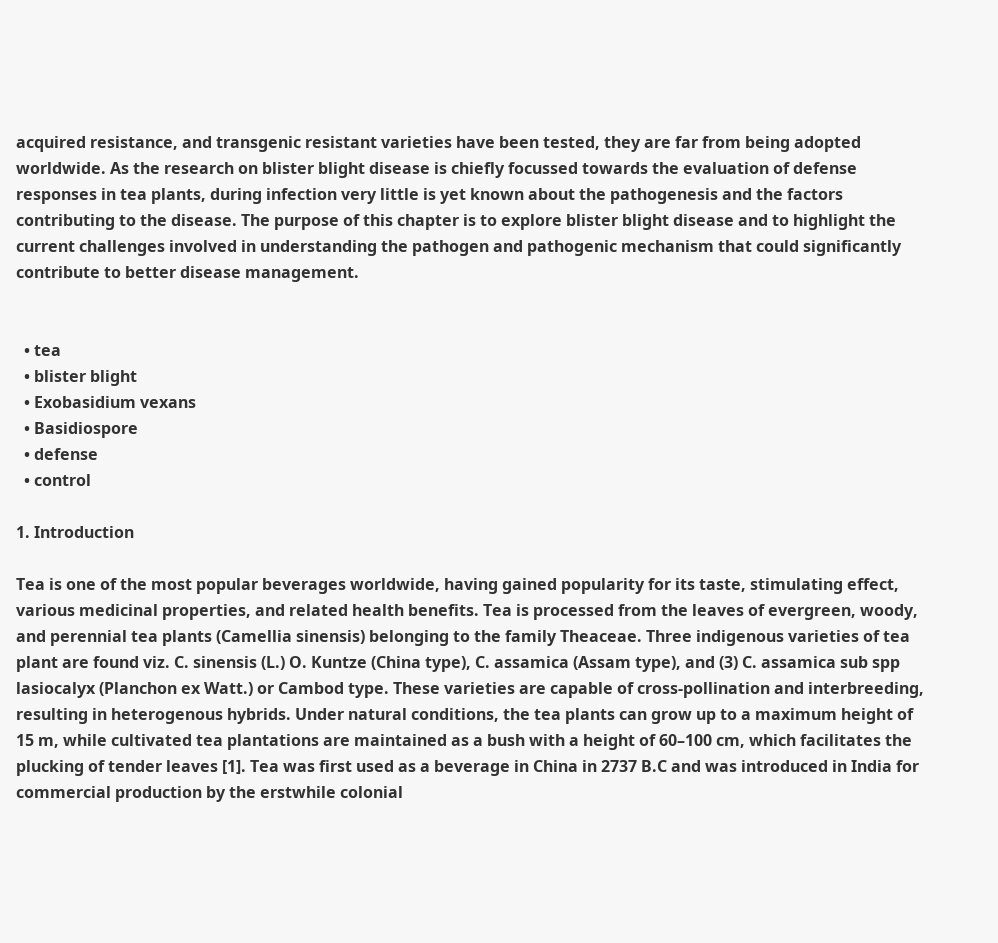acquired resistance, and transgenic resistant varieties have been tested, they are far from being adopted worldwide. As the research on blister blight disease is chiefly focussed towards the evaluation of defense responses in tea plants, during infection very little is yet known about the pathogenesis and the factors contributing to the disease. The purpose of this chapter is to explore blister blight disease and to highlight the current challenges involved in understanding the pathogen and pathogenic mechanism that could significantly contribute to better disease management.


  • tea
  • blister blight
  • Exobasidium vexans
  • Basidiospore
  • defense
  • control

1. Introduction

Tea is one of the most popular beverages worldwide, having gained popularity for its taste, stimulating effect, various medicinal properties, and related health benefits. Tea is processed from the leaves of evergreen, woody, and perennial tea plants (Camellia sinensis) belonging to the family Theaceae. Three indigenous varieties of tea plant are found viz. C. sinensis (L.) O. Kuntze (China type), C. assamica (Assam type), and (3) C. assamica sub spp lasiocalyx (Planchon ex Watt.) or Cambod type. These varieties are capable of cross-pollination and interbreeding, resulting in heterogenous hybrids. Under natural conditions, the tea plants can grow up to a maximum height of 15 m, while cultivated tea plantations are maintained as a bush with a height of 60–100 cm, which facilitates the plucking of tender leaves [1]. Tea was first used as a beverage in China in 2737 B.C and was introduced in India for commercial production by the erstwhile colonial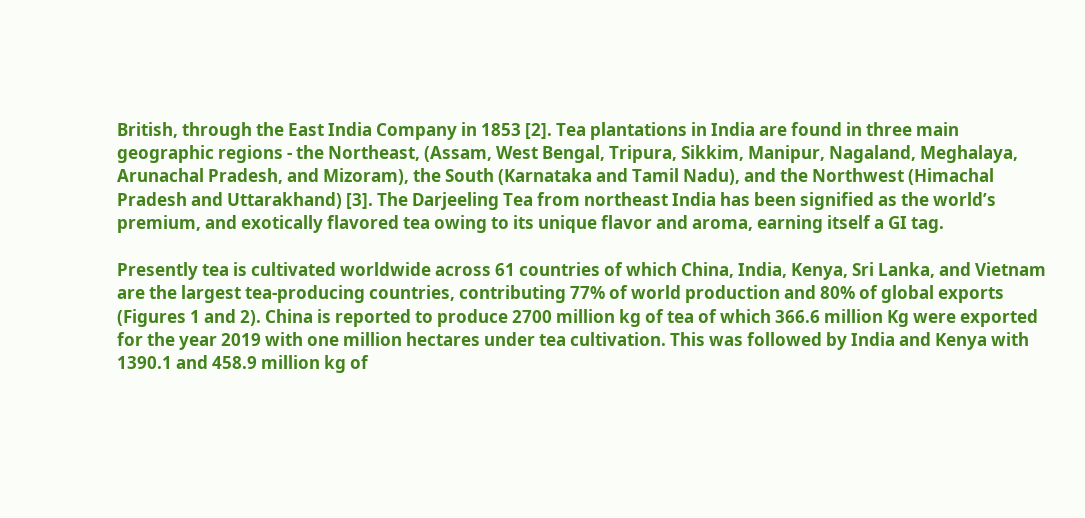British, through the East India Company in 1853 [2]. Tea plantations in India are found in three main geographic regions - the Northeast, (Assam, West Bengal, Tripura, Sikkim, Manipur, Nagaland, Meghalaya, Arunachal Pradesh, and Mizoram), the South (Karnataka and Tamil Nadu), and the Northwest (Himachal Pradesh and Uttarakhand) [3]. The Darjeeling Tea from northeast India has been signified as the world’s premium, and exotically flavored tea owing to its unique flavor and aroma, earning itself a GI tag.

Presently tea is cultivated worldwide across 61 countries of which China, India, Kenya, Sri Lanka, and Vietnam are the largest tea-producing countries, contributing 77% of world production and 80% of global exports (Figures 1 and 2). China is reported to produce 2700 million kg of tea of which 366.6 million Kg were exported for the year 2019 with one million hectares under tea cultivation. This was followed by India and Kenya with 1390.1 and 458.9 million kg of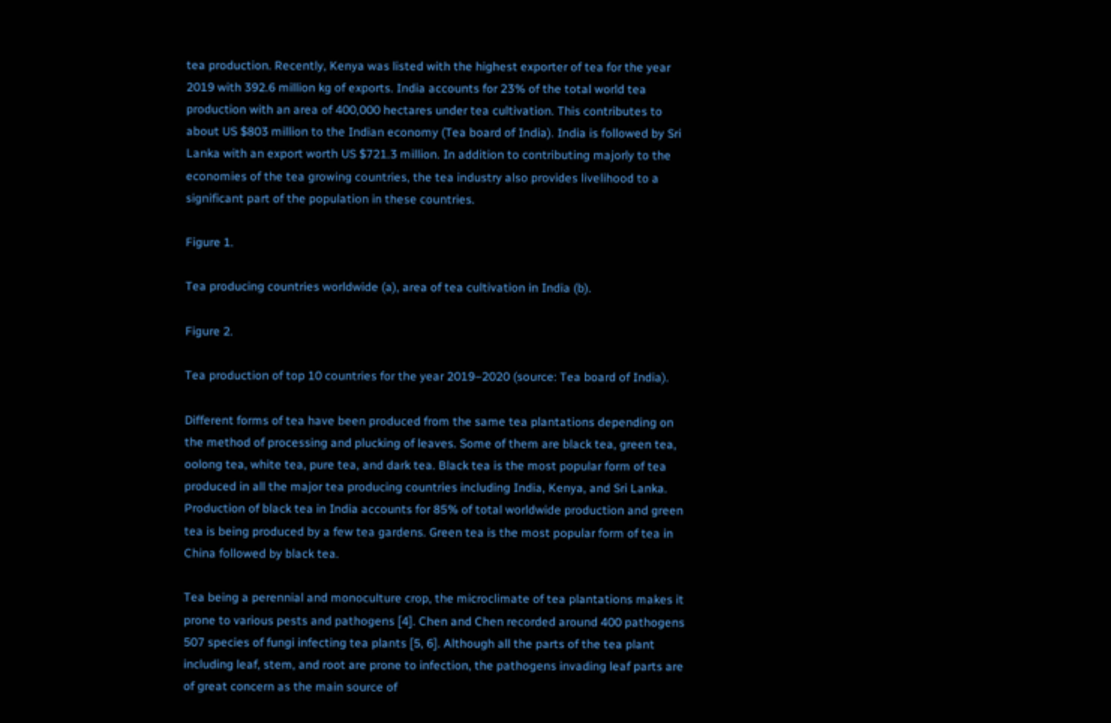tea production. Recently, Kenya was listed with the highest exporter of tea for the year 2019 with 392.6 million kg of exports. India accounts for 23% of the total world tea production with an area of 400,000 hectares under tea cultivation. This contributes to about US $803 million to the Indian economy (Tea board of India). India is followed by Sri Lanka with an export worth US $721.3 million. In addition to contributing majorly to the economies of the tea growing countries, the tea industry also provides livelihood to a significant part of the population in these countries.

Figure 1.

Tea producing countries worldwide (a), area of tea cultivation in India (b).

Figure 2.

Tea production of top 10 countries for the year 2019–2020 (source: Tea board of India).

Different forms of tea have been produced from the same tea plantations depending on the method of processing and plucking of leaves. Some of them are black tea, green tea, oolong tea, white tea, pure tea, and dark tea. Black tea is the most popular form of tea produced in all the major tea producing countries including India, Kenya, and Sri Lanka. Production of black tea in India accounts for 85% of total worldwide production and green tea is being produced by a few tea gardens. Green tea is the most popular form of tea in China followed by black tea.

Tea being a perennial and monoculture crop, the microclimate of tea plantations makes it prone to various pests and pathogens [4]. Chen and Chen recorded around 400 pathogens 507 species of fungi infecting tea plants [5, 6]. Although all the parts of the tea plant including leaf, stem, and root are prone to infection, the pathogens invading leaf parts are of great concern as the main source of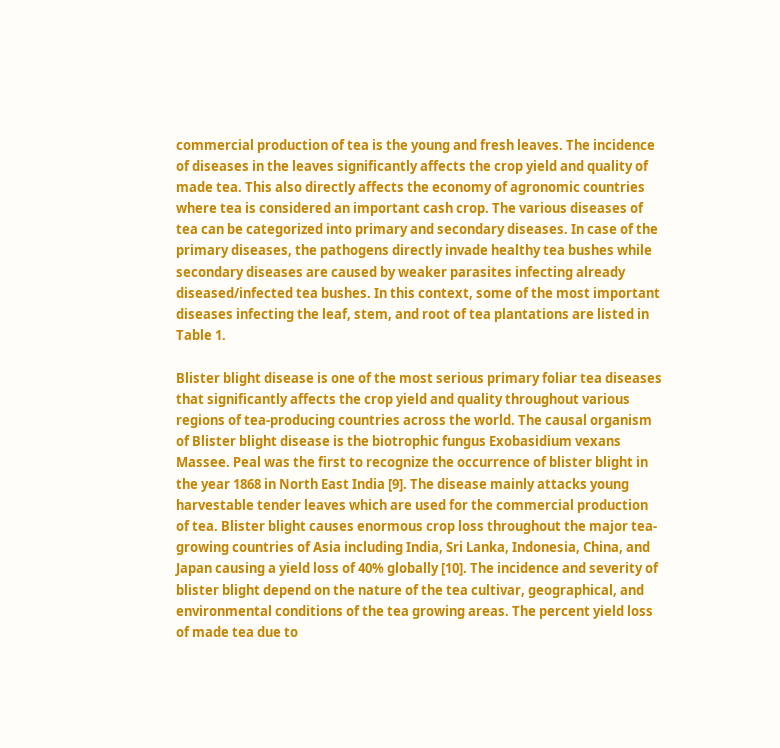commercial production of tea is the young and fresh leaves. The incidence of diseases in the leaves significantly affects the crop yield and quality of made tea. This also directly affects the economy of agronomic countries where tea is considered an important cash crop. The various diseases of tea can be categorized into primary and secondary diseases. In case of the primary diseases, the pathogens directly invade healthy tea bushes while secondary diseases are caused by weaker parasites infecting already diseased/infected tea bushes. In this context, some of the most important diseases infecting the leaf, stem, and root of tea plantations are listed in Table 1.

Blister blight disease is one of the most serious primary foliar tea diseases that significantly affects the crop yield and quality throughout various regions of tea-producing countries across the world. The causal organism of Blister blight disease is the biotrophic fungus Exobasidium vexans Massee. Peal was the first to recognize the occurrence of blister blight in the year 1868 in North East India [9]. The disease mainly attacks young harvestable tender leaves which are used for the commercial production of tea. Blister blight causes enormous crop loss throughout the major tea-growing countries of Asia including India, Sri Lanka, Indonesia, China, and Japan causing a yield loss of 40% globally [10]. The incidence and severity of blister blight depend on the nature of the tea cultivar, geographical, and environmental conditions of the tea growing areas. The percent yield loss of made tea due to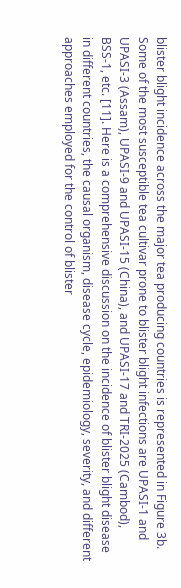blister blight incidence across the major tea producing countries is represented in Figure 3b. Some of the most susceptible tea cultivar prone to blister blight infections are UPASI-1 and UPASI-3 (Assam), UPASI-9 and UPASI-15 (China), and UPASI-17 and TRI-2025 (Cambod), BSS-1, etc. [11]. Here is a comprehensive discussion on the incidence of blister blight disease in different countries, the causal organism, disease cycle, epidemiology, severity, and different approaches employed for the control of blister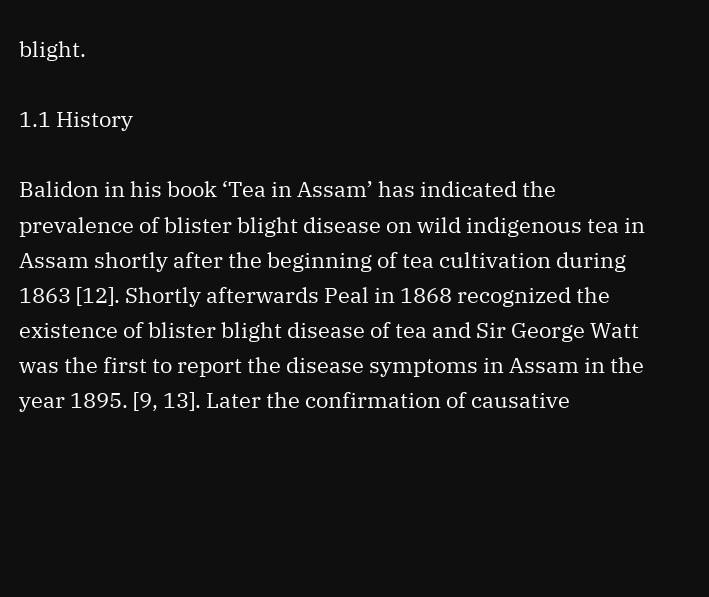blight.

1.1 History

Balidon in his book ‘Tea in Assam’ has indicated the prevalence of blister blight disease on wild indigenous tea in Assam shortly after the beginning of tea cultivation during 1863 [12]. Shortly afterwards Peal in 1868 recognized the existence of blister blight disease of tea and Sir George Watt was the first to report the disease symptoms in Assam in the year 1895. [9, 13]. Later the confirmation of causative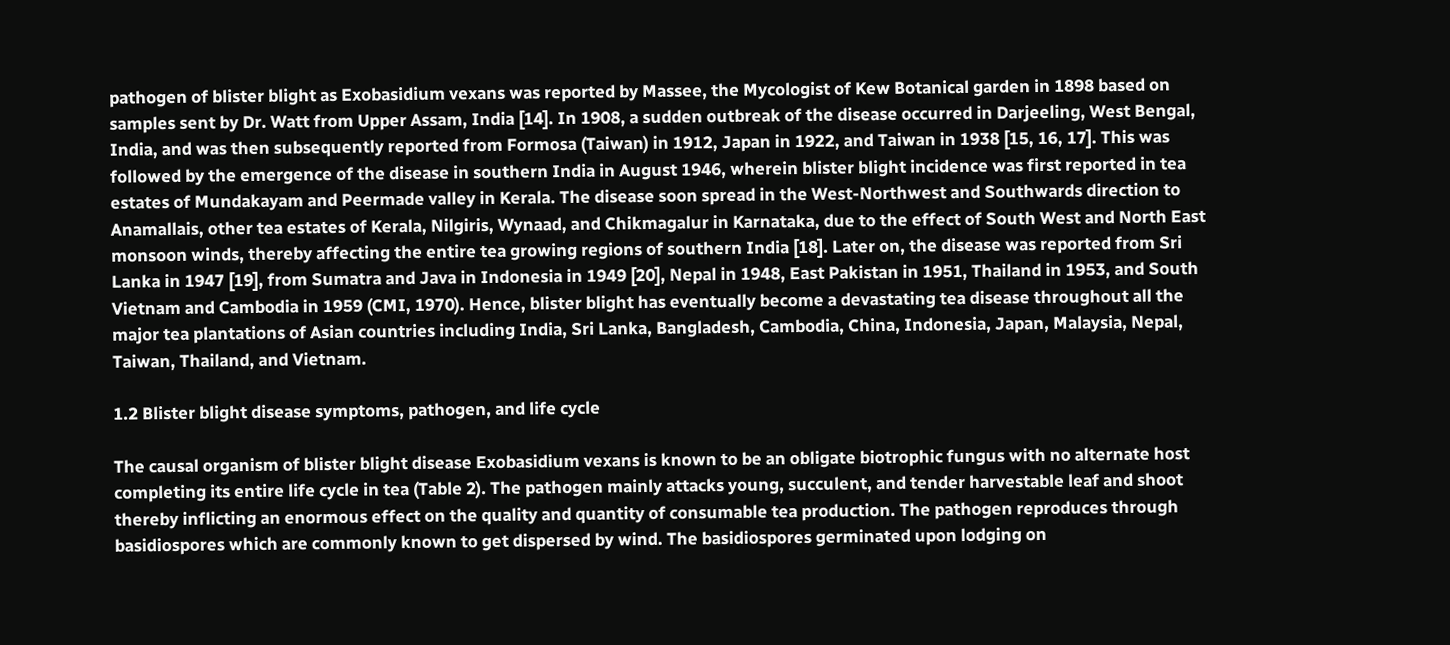pathogen of blister blight as Exobasidium vexans was reported by Massee, the Mycologist of Kew Botanical garden in 1898 based on samples sent by Dr. Watt from Upper Assam, India [14]. In 1908, a sudden outbreak of the disease occurred in Darjeeling, West Bengal, India, and was then subsequently reported from Formosa (Taiwan) in 1912, Japan in 1922, and Taiwan in 1938 [15, 16, 17]. This was followed by the emergence of the disease in southern India in August 1946, wherein blister blight incidence was first reported in tea estates of Mundakayam and Peermade valley in Kerala. The disease soon spread in the West-Northwest and Southwards direction to Anamallais, other tea estates of Kerala, Nilgiris, Wynaad, and Chikmagalur in Karnataka, due to the effect of South West and North East monsoon winds, thereby affecting the entire tea growing regions of southern India [18]. Later on, the disease was reported from Sri Lanka in 1947 [19], from Sumatra and Java in Indonesia in 1949 [20], Nepal in 1948, East Pakistan in 1951, Thailand in 1953, and South Vietnam and Cambodia in 1959 (CMI, 1970). Hence, blister blight has eventually become a devastating tea disease throughout all the major tea plantations of Asian countries including India, Sri Lanka, Bangladesh, Cambodia, China, Indonesia, Japan, Malaysia, Nepal, Taiwan, Thailand, and Vietnam.

1.2 Blister blight disease symptoms, pathogen, and life cycle

The causal organism of blister blight disease Exobasidium vexans is known to be an obligate biotrophic fungus with no alternate host completing its entire life cycle in tea (Table 2). The pathogen mainly attacks young, succulent, and tender harvestable leaf and shoot thereby inflicting an enormous effect on the quality and quantity of consumable tea production. The pathogen reproduces through basidiospores which are commonly known to get dispersed by wind. The basidiospores germinated upon lodging on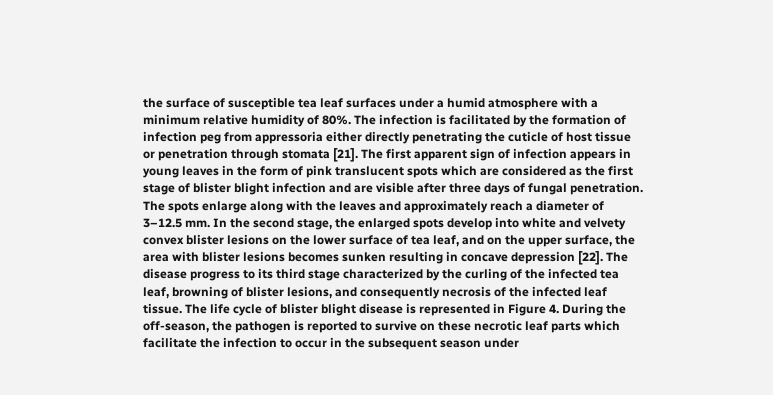the surface of susceptible tea leaf surfaces under a humid atmosphere with a minimum relative humidity of 80%. The infection is facilitated by the formation of infection peg from appressoria either directly penetrating the cuticle of host tissue or penetration through stomata [21]. The first apparent sign of infection appears in young leaves in the form of pink translucent spots which are considered as the first stage of blister blight infection and are visible after three days of fungal penetration. The spots enlarge along with the leaves and approximately reach a diameter of 3–12.5 mm. In the second stage, the enlarged spots develop into white and velvety convex blister lesions on the lower surface of tea leaf, and on the upper surface, the area with blister lesions becomes sunken resulting in concave depression [22]. The disease progress to its third stage characterized by the curling of the infected tea leaf, browning of blister lesions, and consequently necrosis of the infected leaf tissue. The life cycle of blister blight disease is represented in Figure 4. During the off-season, the pathogen is reported to survive on these necrotic leaf parts which facilitate the infection to occur in the subsequent season under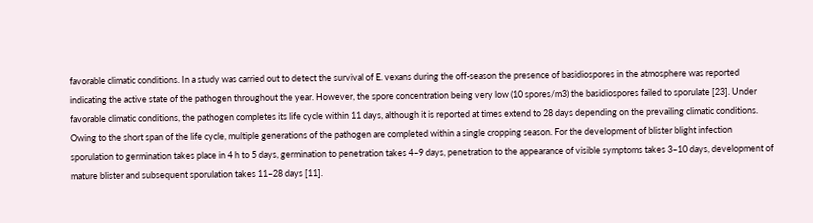favorable climatic conditions. In a study was carried out to detect the survival of E. vexans during the off-season the presence of basidiospores in the atmosphere was reported indicating the active state of the pathogen throughout the year. However, the spore concentration being very low (10 spores/m3) the basidiospores failed to sporulate [23]. Under favorable climatic conditions, the pathogen completes its life cycle within 11 days, although it is reported at times extend to 28 days depending on the prevailing climatic conditions. Owing to the short span of the life cycle, multiple generations of the pathogen are completed within a single cropping season. For the development of blister blight infection sporulation to germination takes place in 4 h to 5 days, germination to penetration takes 4–9 days, penetration to the appearance of visible symptoms takes 3–10 days, development of mature blister and subsequent sporulation takes 11–28 days [11].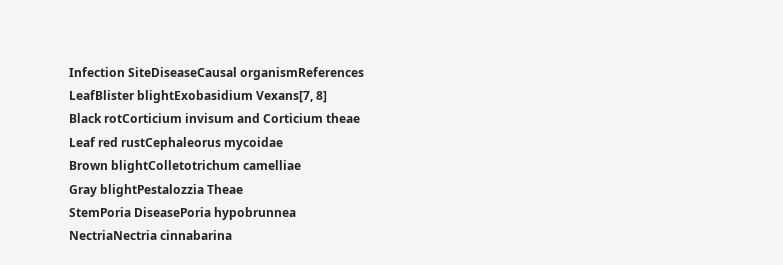Infection SiteDiseaseCausal organismReferences
LeafBlister blightExobasidium Vexans[7, 8]
Black rotCorticium invisum and Corticium theae
Leaf red rustCephaleorus mycoidae
Brown blightColletotrichum camelliae
Gray blightPestalozzia Theae
StemPoria DiseasePoria hypobrunnea
NectriaNectria cinnabarina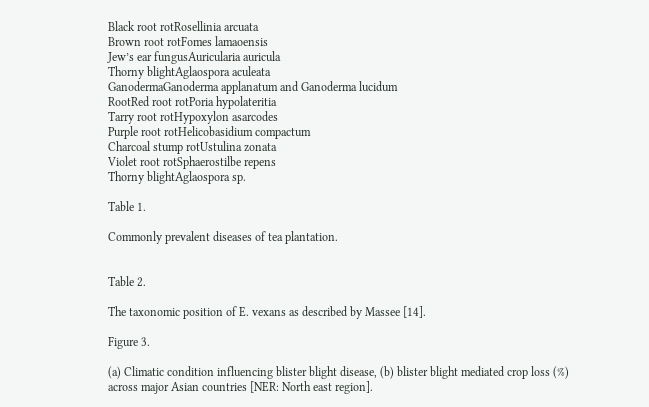Black root rotRosellinia arcuata
Brown root rotFomes lamaoensis
Jew’s ear fungusAuricularia auricula
Thorny blightAglaospora aculeata
GanodermaGanoderma applanatum and Ganoderma lucidum
RootRed root rotPoria hypolateritia
Tarry root rotHypoxylon asarcodes
Purple root rotHelicobasidium compactum
Charcoal stump rotUstulina zonata
Violet root rotSphaerostilbe repens
Thorny blightAglaospora sp.

Table 1.

Commonly prevalent diseases of tea plantation.


Table 2.

The taxonomic position of E. vexans as described by Massee [14].

Figure 3.

(a) Climatic condition influencing blister blight disease, (b) blister blight mediated crop loss (%) across major Asian countries [NER: North east region].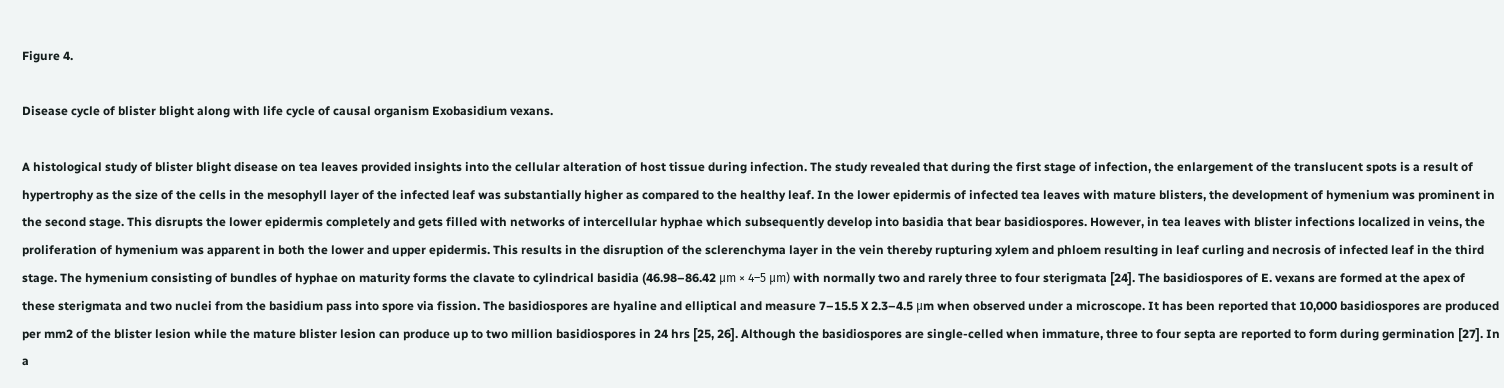Figure 4.

Disease cycle of blister blight along with life cycle of causal organism Exobasidium vexans.

A histological study of blister blight disease on tea leaves provided insights into the cellular alteration of host tissue during infection. The study revealed that during the first stage of infection, the enlargement of the translucent spots is a result of hypertrophy as the size of the cells in the mesophyll layer of the infected leaf was substantially higher as compared to the healthy leaf. In the lower epidermis of infected tea leaves with mature blisters, the development of hymenium was prominent in the second stage. This disrupts the lower epidermis completely and gets filled with networks of intercellular hyphae which subsequently develop into basidia that bear basidiospores. However, in tea leaves with blister infections localized in veins, the proliferation of hymenium was apparent in both the lower and upper epidermis. This results in the disruption of the sclerenchyma layer in the vein thereby rupturing xylem and phloem resulting in leaf curling and necrosis of infected leaf in the third stage. The hymenium consisting of bundles of hyphae on maturity forms the clavate to cylindrical basidia (46.98–86.42 μm × 4–5 μm) with normally two and rarely three to four sterigmata [24]. The basidiospores of E. vexans are formed at the apex of these sterigmata and two nuclei from the basidium pass into spore via fission. The basidiospores are hyaline and elliptical and measure 7–15.5 X 2.3–4.5 μm when observed under a microscope. It has been reported that 10,000 basidiospores are produced per mm2 of the blister lesion while the mature blister lesion can produce up to two million basidiospores in 24 hrs [25, 26]. Although the basidiospores are single-celled when immature, three to four septa are reported to form during germination [27]. In a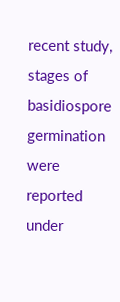recent study, stages of basidiospore germination were reported under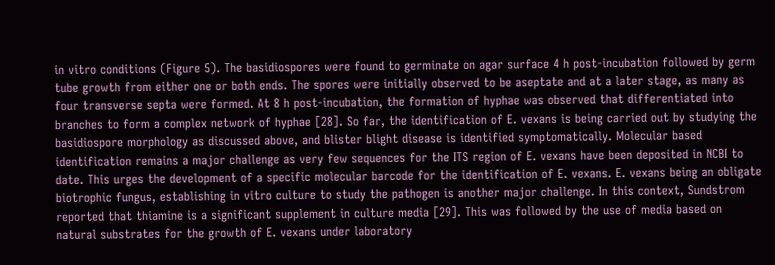in vitro conditions (Figure 5). The basidiospores were found to germinate on agar surface 4 h post-incubation followed by germ tube growth from either one or both ends. The spores were initially observed to be aseptate and at a later stage, as many as four transverse septa were formed. At 8 h post-incubation, the formation of hyphae was observed that differentiated into branches to form a complex network of hyphae [28]. So far, the identification of E. vexans is being carried out by studying the basidiospore morphology as discussed above, and blister blight disease is identified symptomatically. Molecular based identification remains a major challenge as very few sequences for the ITS region of E. vexans have been deposited in NCBI to date. This urges the development of a specific molecular barcode for the identification of E. vexans. E. vexans being an obligate biotrophic fungus, establishing in vitro culture to study the pathogen is another major challenge. In this context, Sundstrom reported that thiamine is a significant supplement in culture media [29]. This was followed by the use of media based on natural substrates for the growth of E. vexans under laboratory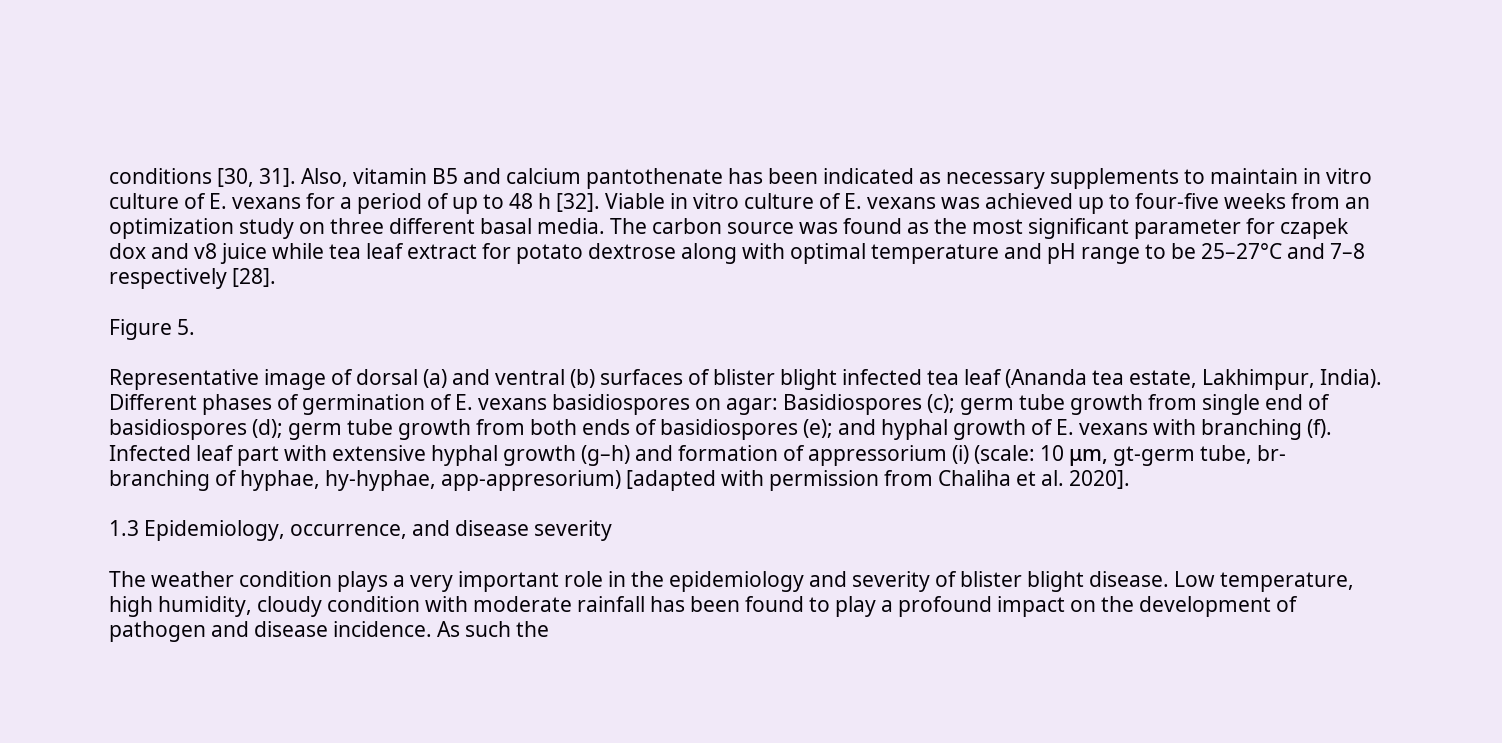conditions [30, 31]. Also, vitamin B5 and calcium pantothenate has been indicated as necessary supplements to maintain in vitro culture of E. vexans for a period of up to 48 h [32]. Viable in vitro culture of E. vexans was achieved up to four-five weeks from an optimization study on three different basal media. The carbon source was found as the most significant parameter for czapek dox and v8 juice while tea leaf extract for potato dextrose along with optimal temperature and pH range to be 25–27°C and 7–8 respectively [28].

Figure 5.

Representative image of dorsal (a) and ventral (b) surfaces of blister blight infected tea leaf (Ananda tea estate, Lakhimpur, India). Different phases of germination of E. vexans basidiospores on agar: Basidiospores (c); germ tube growth from single end of basidiospores (d); germ tube growth from both ends of basidiospores (e); and hyphal growth of E. vexans with branching (f). Infected leaf part with extensive hyphal growth (g–h) and formation of appressorium (i) (scale: 10 μm, gt-germ tube, br-branching of hyphae, hy-hyphae, app-appresorium) [adapted with permission from Chaliha et al. 2020].

1.3 Epidemiology, occurrence, and disease severity

The weather condition plays a very important role in the epidemiology and severity of blister blight disease. Low temperature, high humidity, cloudy condition with moderate rainfall has been found to play a profound impact on the development of pathogen and disease incidence. As such the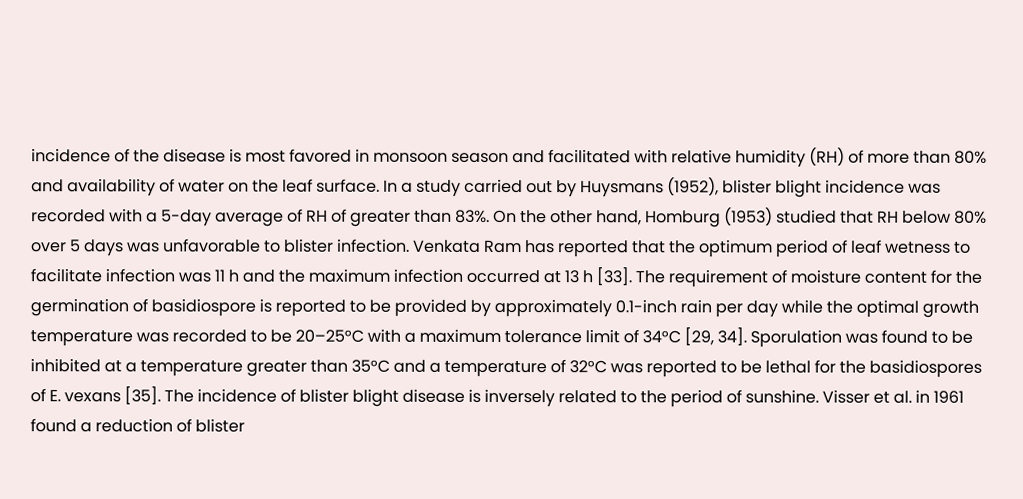incidence of the disease is most favored in monsoon season and facilitated with relative humidity (RH) of more than 80% and availability of water on the leaf surface. In a study carried out by Huysmans (1952), blister blight incidence was recorded with a 5-day average of RH of greater than 83%. On the other hand, Homburg (1953) studied that RH below 80% over 5 days was unfavorable to blister infection. Venkata Ram has reported that the optimum period of leaf wetness to facilitate infection was 11 h and the maximum infection occurred at 13 h [33]. The requirement of moisture content for the germination of basidiospore is reported to be provided by approximately 0.1-inch rain per day while the optimal growth temperature was recorded to be 20–25°C with a maximum tolerance limit of 34°C [29, 34]. Sporulation was found to be inhibited at a temperature greater than 35°C and a temperature of 32°C was reported to be lethal for the basidiospores of E. vexans [35]. The incidence of blister blight disease is inversely related to the period of sunshine. Visser et al. in 1961 found a reduction of blister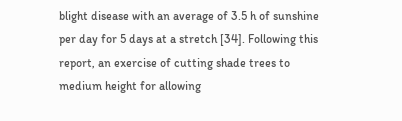blight disease with an average of 3.5 h of sunshine per day for 5 days at a stretch [34]. Following this report, an exercise of cutting shade trees to medium height for allowing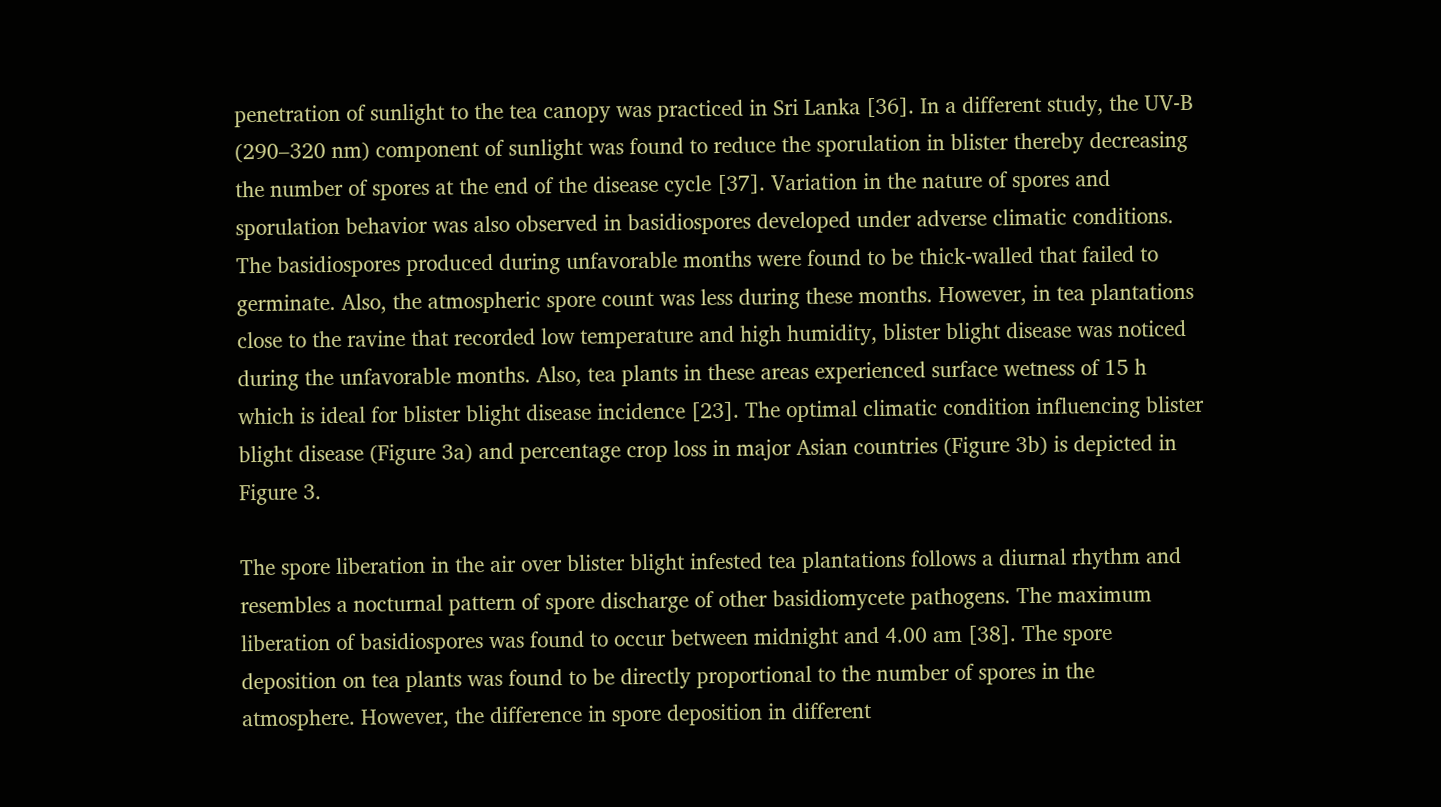penetration of sunlight to the tea canopy was practiced in Sri Lanka [36]. In a different study, the UV-B (290–320 nm) component of sunlight was found to reduce the sporulation in blister thereby decreasing the number of spores at the end of the disease cycle [37]. Variation in the nature of spores and sporulation behavior was also observed in basidiospores developed under adverse climatic conditions. The basidiospores produced during unfavorable months were found to be thick-walled that failed to germinate. Also, the atmospheric spore count was less during these months. However, in tea plantations close to the ravine that recorded low temperature and high humidity, blister blight disease was noticed during the unfavorable months. Also, tea plants in these areas experienced surface wetness of 15 h which is ideal for blister blight disease incidence [23]. The optimal climatic condition influencing blister blight disease (Figure 3a) and percentage crop loss in major Asian countries (Figure 3b) is depicted in Figure 3.

The spore liberation in the air over blister blight infested tea plantations follows a diurnal rhythm and resembles a nocturnal pattern of spore discharge of other basidiomycete pathogens. The maximum liberation of basidiospores was found to occur between midnight and 4.00 am [38]. The spore deposition on tea plants was found to be directly proportional to the number of spores in the atmosphere. However, the difference in spore deposition in different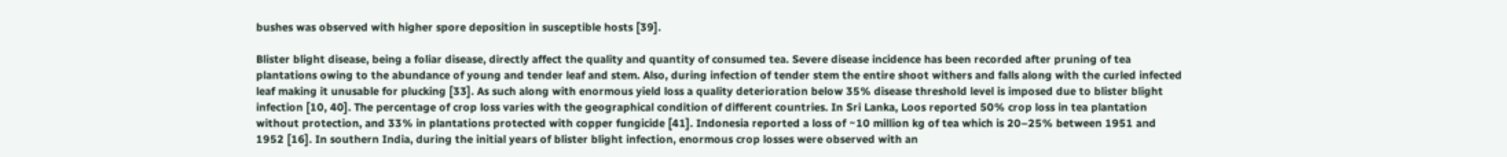bushes was observed with higher spore deposition in susceptible hosts [39].

Blister blight disease, being a foliar disease, directly affect the quality and quantity of consumed tea. Severe disease incidence has been recorded after pruning of tea plantations owing to the abundance of young and tender leaf and stem. Also, during infection of tender stem the entire shoot withers and falls along with the curled infected leaf making it unusable for plucking [33]. As such along with enormous yield loss a quality deterioration below 35% disease threshold level is imposed due to blister blight infection [10, 40]. The percentage of crop loss varies with the geographical condition of different countries. In Sri Lanka, Loos reported 50% crop loss in tea plantation without protection, and 33% in plantations protected with copper fungicide [41]. Indonesia reported a loss of ~10 million kg of tea which is 20–25% between 1951 and 1952 [16]. In southern India, during the initial years of blister blight infection, enormous crop losses were observed with an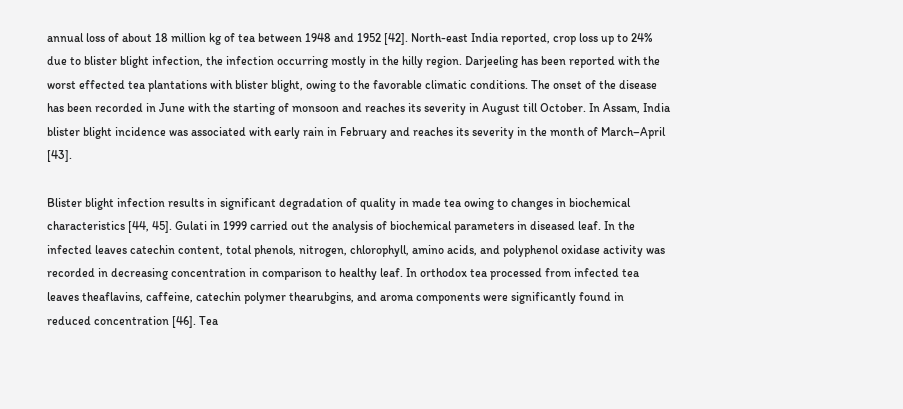annual loss of about 18 million kg of tea between 1948 and 1952 [42]. North-east India reported, crop loss up to 24% due to blister blight infection, the infection occurring mostly in the hilly region. Darjeeling has been reported with the worst effected tea plantations with blister blight, owing to the favorable climatic conditions. The onset of the disease has been recorded in June with the starting of monsoon and reaches its severity in August till October. In Assam, India blister blight incidence was associated with early rain in February and reaches its severity in the month of March–April [43].

Blister blight infection results in significant degradation of quality in made tea owing to changes in biochemical characteristics [44, 45]. Gulati in 1999 carried out the analysis of biochemical parameters in diseased leaf. In the infected leaves catechin content, total phenols, nitrogen, chlorophyll, amino acids, and polyphenol oxidase activity was recorded in decreasing concentration in comparison to healthy leaf. In orthodox tea processed from infected tea leaves theaflavins, caffeine, catechin polymer thearubgins, and aroma components were significantly found in reduced concentration [46]. Tea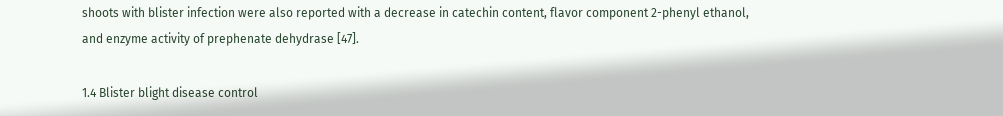shoots with blister infection were also reported with a decrease in catechin content, flavor component 2-phenyl ethanol, and enzyme activity of prephenate dehydrase [47].

1.4 Blister blight disease control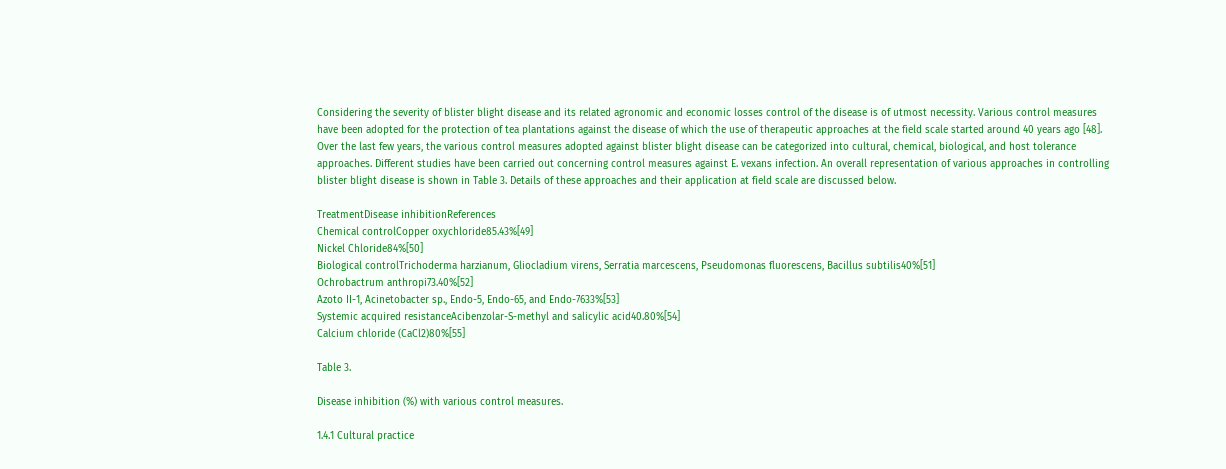Considering the severity of blister blight disease and its related agronomic and economic losses control of the disease is of utmost necessity. Various control measures have been adopted for the protection of tea plantations against the disease of which the use of therapeutic approaches at the field scale started around 40 years ago [48]. Over the last few years, the various control measures adopted against blister blight disease can be categorized into cultural, chemical, biological, and host tolerance approaches. Different studies have been carried out concerning control measures against E. vexans infection. An overall representation of various approaches in controlling blister blight disease is shown in Table 3. Details of these approaches and their application at field scale are discussed below.

TreatmentDisease inhibitionReferences
Chemical controlCopper oxychloride85.43%[49]
Nickel Chloride84%[50]
Biological controlTrichoderma harzianum, Gliocladium virens, Serratia marcescens, Pseudomonas fluorescens, Bacillus subtilis40%[51]
Ochrobactrum anthropi73.40%[52]
Azoto II-1, Acinetobacter sp., Endo-5, Endo-65, and Endo-7633%[53]
Systemic acquired resistanceAcibenzolar-S-methyl and salicylic acid40.80%[54]
Calcium chloride (CaCl2)80%[55]

Table 3.

Disease inhibition (%) with various control measures.

1.4.1 Cultural practice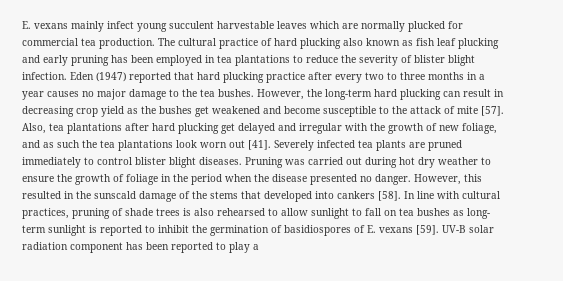E. vexans mainly infect young succulent harvestable leaves which are normally plucked for commercial tea production. The cultural practice of hard plucking also known as fish leaf plucking and early pruning has been employed in tea plantations to reduce the severity of blister blight infection. Eden (1947) reported that hard plucking practice after every two to three months in a year causes no major damage to the tea bushes. However, the long-term hard plucking can result in decreasing crop yield as the bushes get weakened and become susceptible to the attack of mite [57]. Also, tea plantations after hard plucking get delayed and irregular with the growth of new foliage, and as such the tea plantations look worn out [41]. Severely infected tea plants are pruned immediately to control blister blight diseases. Pruning was carried out during hot dry weather to ensure the growth of foliage in the period when the disease presented no danger. However, this resulted in the sunscald damage of the stems that developed into cankers [58]. In line with cultural practices, pruning of shade trees is also rehearsed to allow sunlight to fall on tea bushes as long-term sunlight is reported to inhibit the germination of basidiospores of E. vexans [59]. UV-B solar radiation component has been reported to play a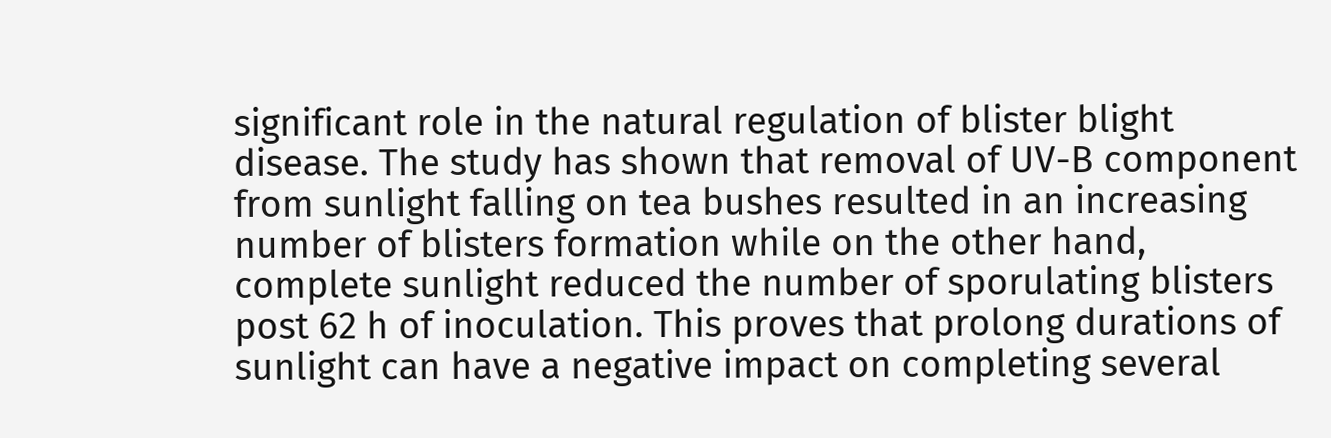significant role in the natural regulation of blister blight disease. The study has shown that removal of UV-B component from sunlight falling on tea bushes resulted in an increasing number of blisters formation while on the other hand, complete sunlight reduced the number of sporulating blisters post 62 h of inoculation. This proves that prolong durations of sunlight can have a negative impact on completing several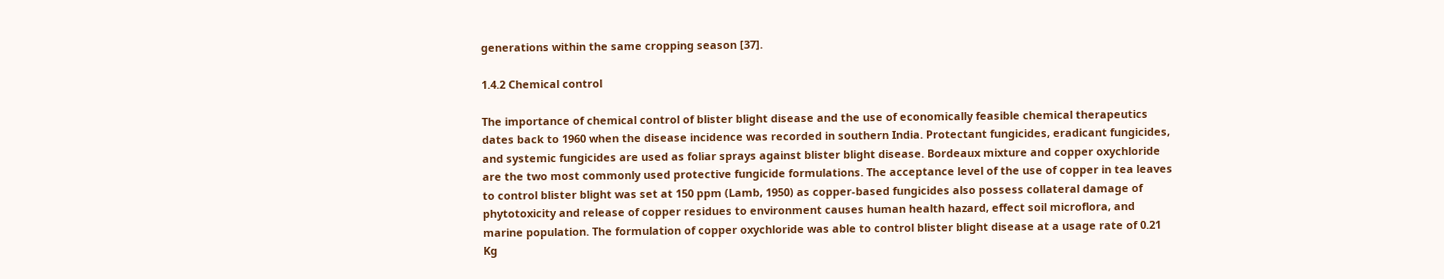generations within the same cropping season [37].

1.4.2 Chemical control

The importance of chemical control of blister blight disease and the use of economically feasible chemical therapeutics dates back to 1960 when the disease incidence was recorded in southern India. Protectant fungicides, eradicant fungicides, and systemic fungicides are used as foliar sprays against blister blight disease. Bordeaux mixture and copper oxychloride are the two most commonly used protective fungicide formulations. The acceptance level of the use of copper in tea leaves to control blister blight was set at 150 ppm (Lamb, 1950) as copper-based fungicides also possess collateral damage of phytotoxicity and release of copper residues to environment causes human health hazard, effect soil microflora, and marine population. The formulation of copper oxychloride was able to control blister blight disease at a usage rate of 0.21 Kg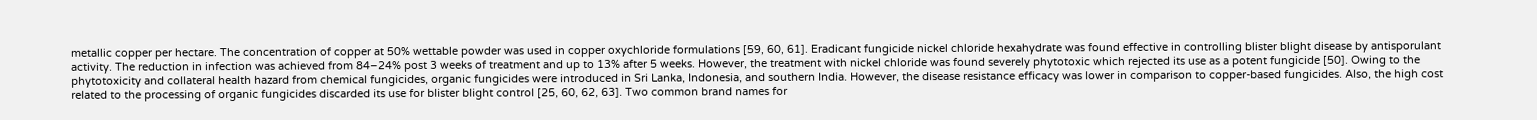metallic copper per hectare. The concentration of copper at 50% wettable powder was used in copper oxychloride formulations [59, 60, 61]. Eradicant fungicide nickel chloride hexahydrate was found effective in controlling blister blight disease by antisporulant activity. The reduction in infection was achieved from 84–24% post 3 weeks of treatment and up to 13% after 5 weeks. However, the treatment with nickel chloride was found severely phytotoxic which rejected its use as a potent fungicide [50]. Owing to the phytotoxicity and collateral health hazard from chemical fungicides, organic fungicides were introduced in Sri Lanka, Indonesia, and southern India. However, the disease resistance efficacy was lower in comparison to copper-based fungicides. Also, the high cost related to the processing of organic fungicides discarded its use for blister blight control [25, 60, 62, 63]. Two common brand names for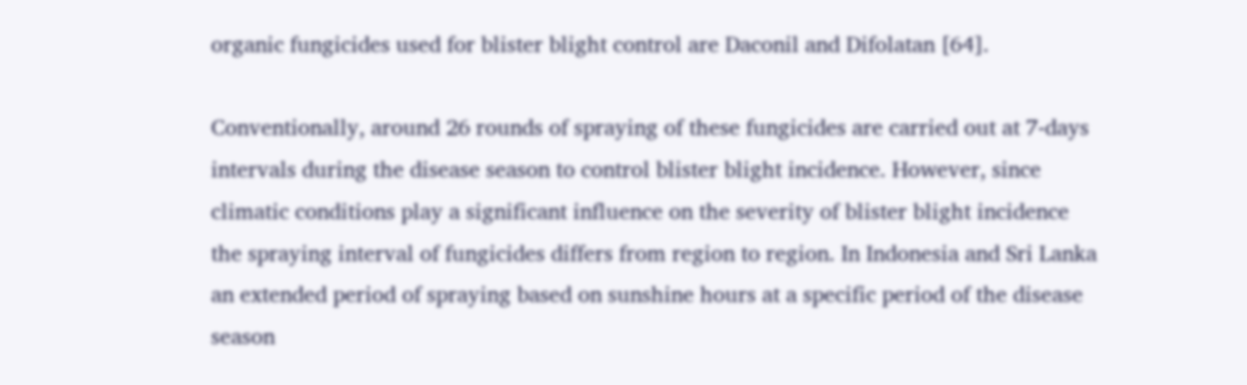organic fungicides used for blister blight control are Daconil and Difolatan [64].

Conventionally, around 26 rounds of spraying of these fungicides are carried out at 7-days intervals during the disease season to control blister blight incidence. However, since climatic conditions play a significant influence on the severity of blister blight incidence the spraying interval of fungicides differs from region to region. In Indonesia and Sri Lanka an extended period of spraying based on sunshine hours at a specific period of the disease season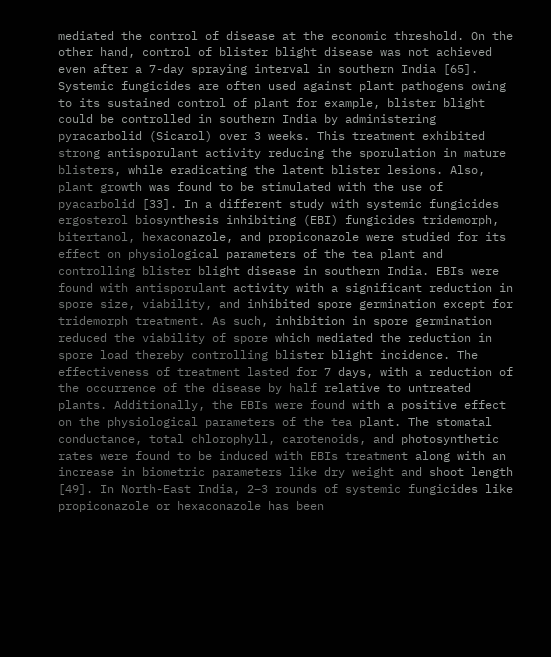mediated the control of disease at the economic threshold. On the other hand, control of blister blight disease was not achieved even after a 7-day spraying interval in southern India [65]. Systemic fungicides are often used against plant pathogens owing to its sustained control of plant for example, blister blight could be controlled in southern India by administering pyracarbolid (Sicarol) over 3 weeks. This treatment exhibited strong antisporulant activity reducing the sporulation in mature blisters, while eradicating the latent blister lesions. Also, plant growth was found to be stimulated with the use of pyacarbolid [33]. In a different study with systemic fungicides ergosterol biosynthesis inhibiting (EBI) fungicides tridemorph, bitertanol, hexaconazole, and propiconazole were studied for its effect on physiological parameters of the tea plant and controlling blister blight disease in southern India. EBIs were found with antisporulant activity with a significant reduction in spore size, viability, and inhibited spore germination except for tridemorph treatment. As such, inhibition in spore germination reduced the viability of spore which mediated the reduction in spore load thereby controlling blister blight incidence. The effectiveness of treatment lasted for 7 days, with a reduction of the occurrence of the disease by half relative to untreated plants. Additionally, the EBIs were found with a positive effect on the physiological parameters of the tea plant. The stomatal conductance, total chlorophyll, carotenoids, and photosynthetic rates were found to be induced with EBIs treatment along with an increase in biometric parameters like dry weight and shoot length [49]. In North-East India, 2–3 rounds of systemic fungicides like propiconazole or hexaconazole has been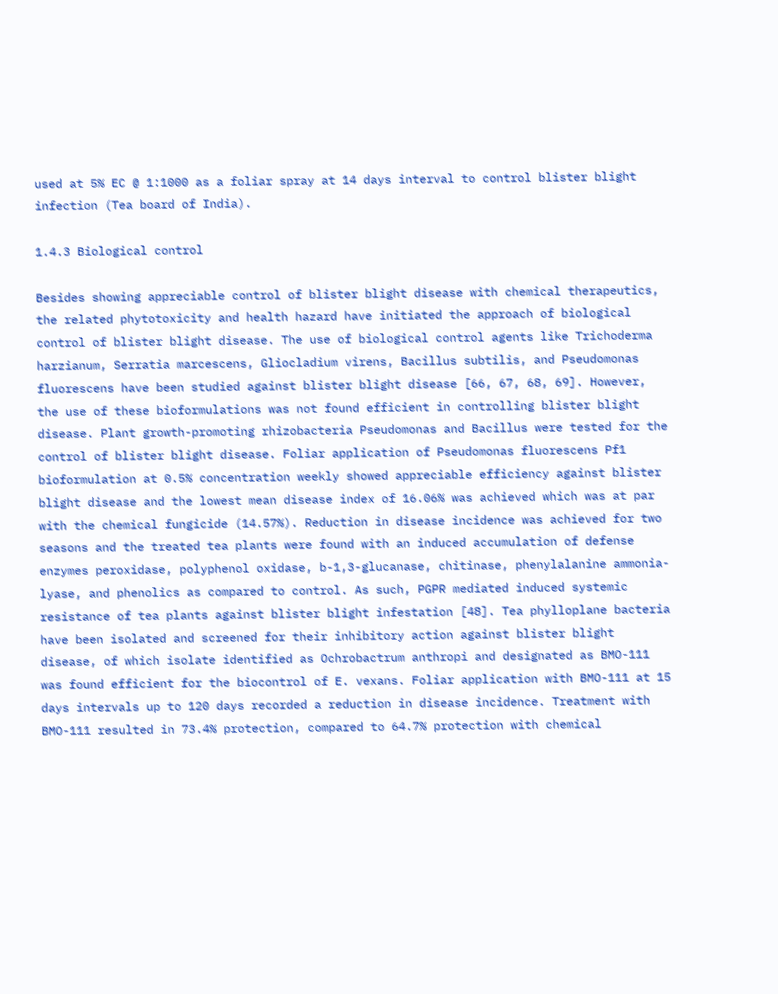used at 5% EC @ 1:1000 as a foliar spray at 14 days interval to control blister blight infection (Tea board of India).

1.4.3 Biological control

Besides showing appreciable control of blister blight disease with chemical therapeutics, the related phytotoxicity and health hazard have initiated the approach of biological control of blister blight disease. The use of biological control agents like Trichoderma harzianum, Serratia marcescens, Gliocladium virens, Bacillus subtilis, and Pseudomonas fluorescens have been studied against blister blight disease [66, 67, 68, 69]. However, the use of these bioformulations was not found efficient in controlling blister blight disease. Plant growth-promoting rhizobacteria Pseudomonas and Bacillus were tested for the control of blister blight disease. Foliar application of Pseudomonas fluorescens Pf1 bioformulation at 0.5% concentration weekly showed appreciable efficiency against blister blight disease and the lowest mean disease index of 16.06% was achieved which was at par with the chemical fungicide (14.57%). Reduction in disease incidence was achieved for two seasons and the treated tea plants were found with an induced accumulation of defense enzymes peroxidase, polyphenol oxidase, b-1,3-glucanase, chitinase, phenylalanine ammonia-lyase, and phenolics as compared to control. As such, PGPR mediated induced systemic resistance of tea plants against blister blight infestation [48]. Tea phylloplane bacteria have been isolated and screened for their inhibitory action against blister blight disease, of which isolate identified as Ochrobactrum anthropi and designated as BMO-111 was found efficient for the biocontrol of E. vexans. Foliar application with BMO-111 at 15 days intervals up to 120 days recorded a reduction in disease incidence. Treatment with BMO-111 resulted in 73.4% protection, compared to 64.7% protection with chemical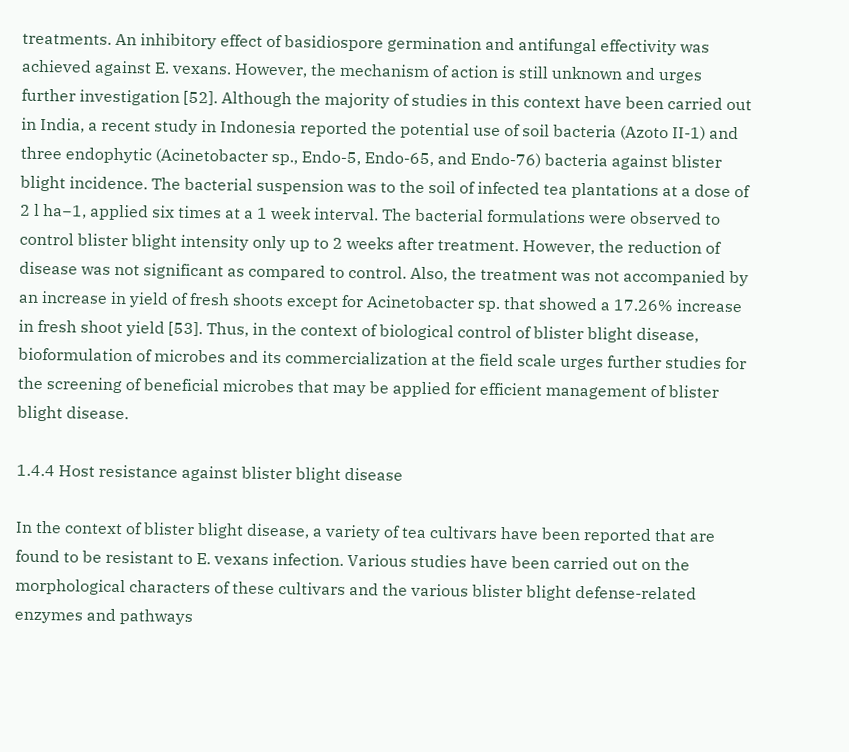treatments. An inhibitory effect of basidiospore germination and antifungal effectivity was achieved against E. vexans. However, the mechanism of action is still unknown and urges further investigation [52]. Although the majority of studies in this context have been carried out in India, a recent study in Indonesia reported the potential use of soil bacteria (Azoto II-1) and three endophytic (Acinetobacter sp., Endo-5, Endo-65, and Endo-76) bacteria against blister blight incidence. The bacterial suspension was to the soil of infected tea plantations at a dose of 2 l ha−1, applied six times at a 1 week interval. The bacterial formulations were observed to control blister blight intensity only up to 2 weeks after treatment. However, the reduction of disease was not significant as compared to control. Also, the treatment was not accompanied by an increase in yield of fresh shoots except for Acinetobacter sp. that showed a 17.26% increase in fresh shoot yield [53]. Thus, in the context of biological control of blister blight disease, bioformulation of microbes and its commercialization at the field scale urges further studies for the screening of beneficial microbes that may be applied for efficient management of blister blight disease.

1.4.4 Host resistance against blister blight disease

In the context of blister blight disease, a variety of tea cultivars have been reported that are found to be resistant to E. vexans infection. Various studies have been carried out on the morphological characters of these cultivars and the various blister blight defense-related enzymes and pathways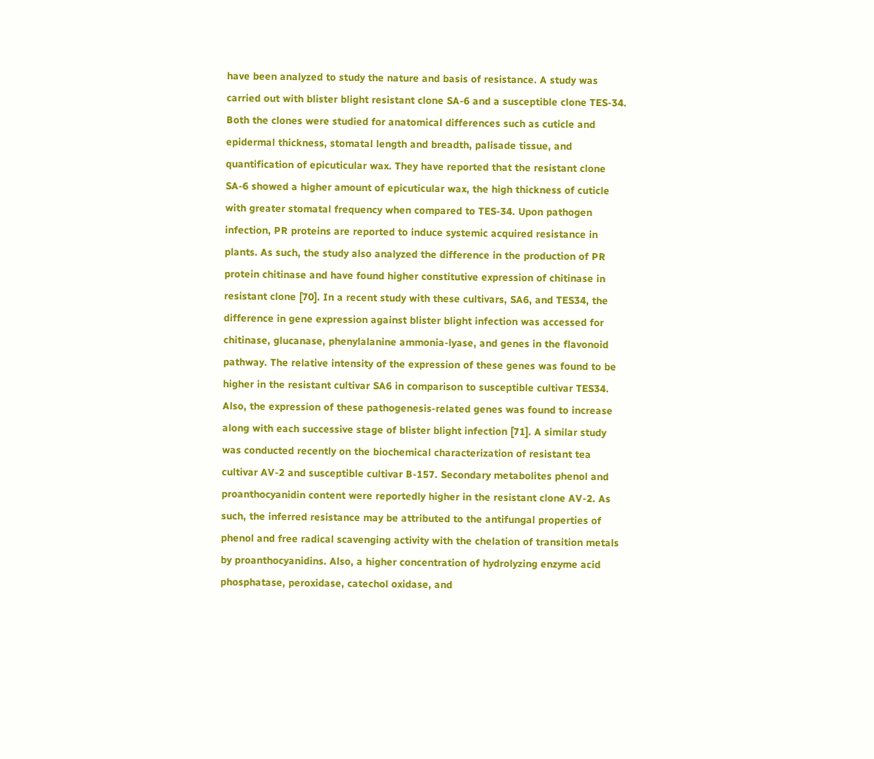have been analyzed to study the nature and basis of resistance. A study was carried out with blister blight resistant clone SA-6 and a susceptible clone TES-34. Both the clones were studied for anatomical differences such as cuticle and epidermal thickness, stomatal length and breadth, palisade tissue, and quantification of epicuticular wax. They have reported that the resistant clone SA-6 showed a higher amount of epicuticular wax, the high thickness of cuticle with greater stomatal frequency when compared to TES-34. Upon pathogen infection, PR proteins are reported to induce systemic acquired resistance in plants. As such, the study also analyzed the difference in the production of PR protein chitinase and have found higher constitutive expression of chitinase in resistant clone [70]. In a recent study with these cultivars, SA6, and TES34, the difference in gene expression against blister blight infection was accessed for chitinase, glucanase, phenylalanine ammonia-lyase, and genes in the flavonoid pathway. The relative intensity of the expression of these genes was found to be higher in the resistant cultivar SA6 in comparison to susceptible cultivar TES34. Also, the expression of these pathogenesis-related genes was found to increase along with each successive stage of blister blight infection [71]. A similar study was conducted recently on the biochemical characterization of resistant tea cultivar AV-2 and susceptible cultivar B-157. Secondary metabolites phenol and proanthocyanidin content were reportedly higher in the resistant clone AV-2. As such, the inferred resistance may be attributed to the antifungal properties of phenol and free radical scavenging activity with the chelation of transition metals by proanthocyanidins. Also, a higher concentration of hydrolyzing enzyme acid phosphatase, peroxidase, catechol oxidase, and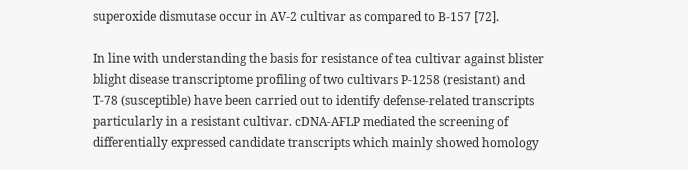superoxide dismutase occur in AV-2 cultivar as compared to B-157 [72].

In line with understanding the basis for resistance of tea cultivar against blister blight disease transcriptome profiling of two cultivars P-1258 (resistant) and T-78 (susceptible) have been carried out to identify defense-related transcripts particularly in a resistant cultivar. cDNA-AFLP mediated the screening of differentially expressed candidate transcripts which mainly showed homology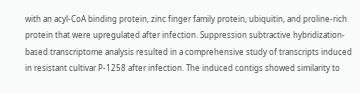with an acyl-CoA binding protein, zinc finger family protein, ubiquitin, and proline-rich protein that were upregulated after infection. Suppression subtractive hybridization-based transcriptome analysis resulted in a comprehensive study of transcripts induced in resistant cultivar P-1258 after infection. The induced contigs showed similarity to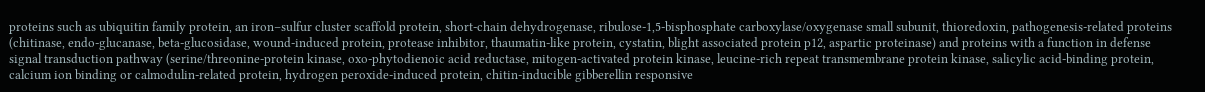proteins such as ubiquitin family protein, an iron–sulfur cluster scaffold protein, short-chain dehydrogenase, ribulose-1,5-bisphosphate carboxylase/oxygenase small subunit, thioredoxin, pathogenesis-related proteins (chitinase, endo-glucanase, beta-glucosidase, wound-induced protein, protease inhibitor, thaumatin-like protein, cystatin, blight associated protein p12, aspartic proteinase) and proteins with a function in defense signal transduction pathway (serine/threonine-protein kinase, oxo-phytodienoic acid reductase, mitogen-activated protein kinase, leucine-rich repeat transmembrane protein kinase, salicylic acid-binding protein, calcium ion binding or calmodulin-related protein, hydrogen peroxide-induced protein, chitin-inducible gibberellin responsive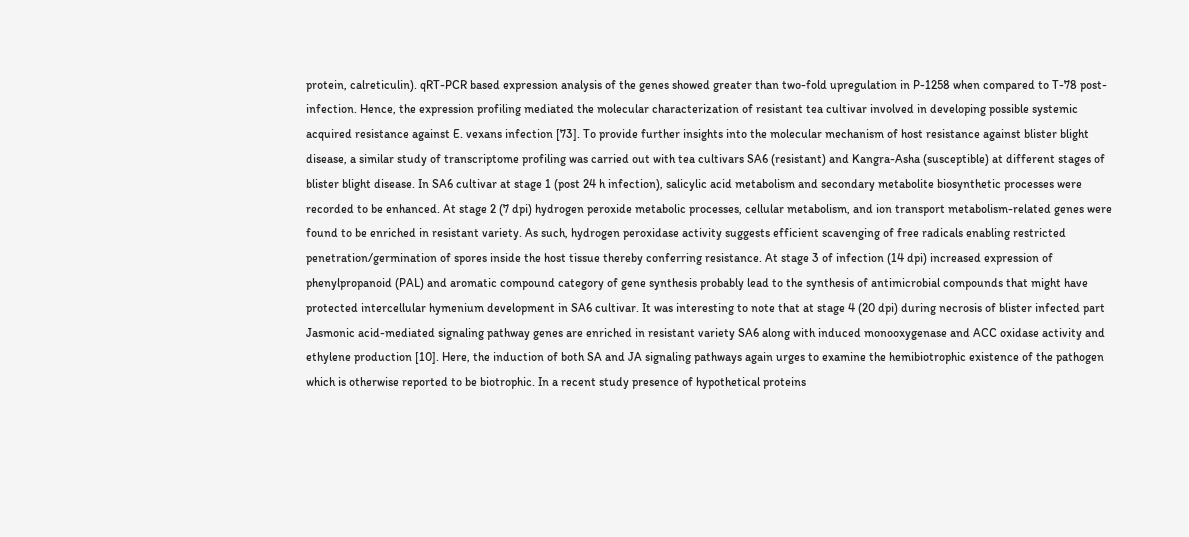protein, calreticulin). qRT-PCR based expression analysis of the genes showed greater than two-fold upregulation in P-1258 when compared to T-78 post-infection. Hence, the expression profiling mediated the molecular characterization of resistant tea cultivar involved in developing possible systemic acquired resistance against E. vexans infection [73]. To provide further insights into the molecular mechanism of host resistance against blister blight disease, a similar study of transcriptome profiling was carried out with tea cultivars SA6 (resistant) and Kangra-Asha (susceptible) at different stages of blister blight disease. In SA6 cultivar at stage 1 (post 24 h infection), salicylic acid metabolism and secondary metabolite biosynthetic processes were recorded to be enhanced. At stage 2 (7 dpi) hydrogen peroxide metabolic processes, cellular metabolism, and ion transport metabolism-related genes were found to be enriched in resistant variety. As such, hydrogen peroxidase activity suggests efficient scavenging of free radicals enabling restricted penetration/germination of spores inside the host tissue thereby conferring resistance. At stage 3 of infection (14 dpi) increased expression of phenylpropanoid (PAL) and aromatic compound category of gene synthesis probably lead to the synthesis of antimicrobial compounds that might have protected intercellular hymenium development in SA6 cultivar. It was interesting to note that at stage 4 (20 dpi) during necrosis of blister infected part Jasmonic acid-mediated signaling pathway genes are enriched in resistant variety SA6 along with induced monooxygenase and ACC oxidase activity and ethylene production [10]. Here, the induction of both SA and JA signaling pathways again urges to examine the hemibiotrophic existence of the pathogen which is otherwise reported to be biotrophic. In a recent study presence of hypothetical proteins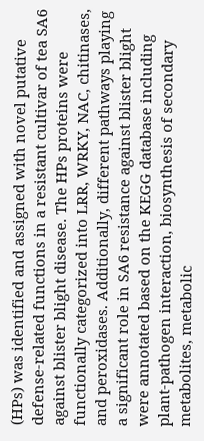(HPs) was identified and assigned with novel putative defense-related functions in a resistant cultivar of tea SA6 against blister blight disease. The HPs proteins were functionally categorized into LRR, WRKY, NAC, chitinases, and peroxidases. Additionally, different pathways playing a significant role in SA6 resistance against blister blight were annotated based on the KEGG database including plant-pathogen interaction, biosynthesis of secondary metabolites, metabolic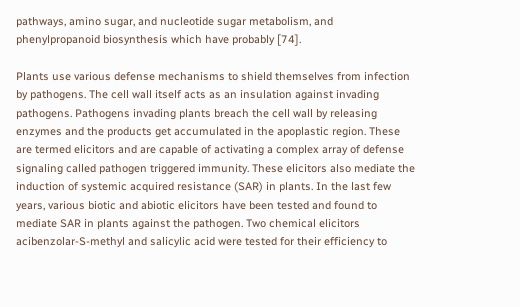pathways, amino sugar, and nucleotide sugar metabolism, and phenylpropanoid biosynthesis which have probably [74].

Plants use various defense mechanisms to shield themselves from infection by pathogens. The cell wall itself acts as an insulation against invading pathogens. Pathogens invading plants breach the cell wall by releasing enzymes and the products get accumulated in the apoplastic region. These are termed elicitors and are capable of activating a complex array of defense signaling called pathogen triggered immunity. These elicitors also mediate the induction of systemic acquired resistance (SAR) in plants. In the last few years, various biotic and abiotic elicitors have been tested and found to mediate SAR in plants against the pathogen. Two chemical elicitors acibenzolar-S-methyl and salicylic acid were tested for their efficiency to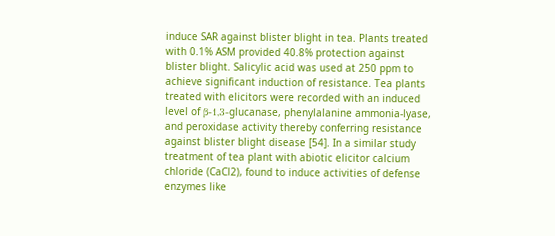induce SAR against blister blight in tea. Plants treated with 0.1% ASM provided 40.8% protection against blister blight. Salicylic acid was used at 250 ppm to achieve significant induction of resistance. Tea plants treated with elicitors were recorded with an induced level of β-1,3-glucanase, phenylalanine ammonia-lyase, and peroxidase activity thereby conferring resistance against blister blight disease [54]. In a similar study treatment of tea plant with abiotic elicitor calcium chloride (CaCl2), found to induce activities of defense enzymes like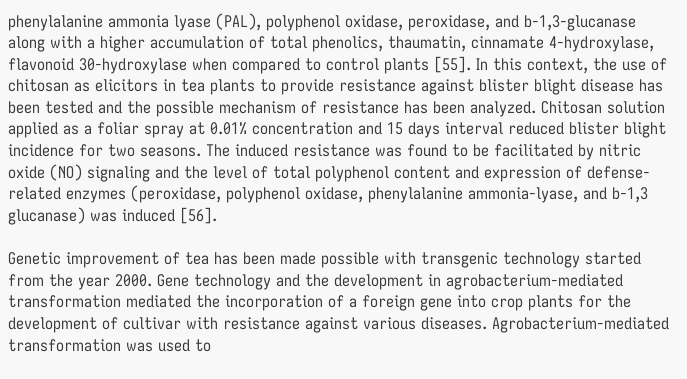phenylalanine ammonia lyase (PAL), polyphenol oxidase, peroxidase, and b-1,3-glucanase along with a higher accumulation of total phenolics, thaumatin, cinnamate 4-hydroxylase, flavonoid 30-hydroxylase when compared to control plants [55]. In this context, the use of chitosan as elicitors in tea plants to provide resistance against blister blight disease has been tested and the possible mechanism of resistance has been analyzed. Chitosan solution applied as a foliar spray at 0.01% concentration and 15 days interval reduced blister blight incidence for two seasons. The induced resistance was found to be facilitated by nitric oxide (NO) signaling and the level of total polyphenol content and expression of defense-related enzymes (peroxidase, polyphenol oxidase, phenylalanine ammonia-lyase, and b-1,3 glucanase) was induced [56].

Genetic improvement of tea has been made possible with transgenic technology started from the year 2000. Gene technology and the development in agrobacterium-mediated transformation mediated the incorporation of a foreign gene into crop plants for the development of cultivar with resistance against various diseases. Agrobacterium-mediated transformation was used to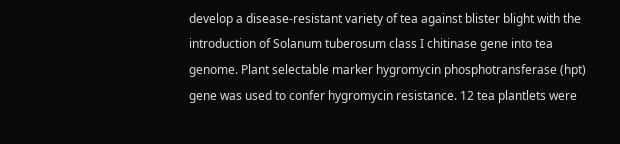develop a disease-resistant variety of tea against blister blight with the introduction of Solanum tuberosum class I chitinase gene into tea genome. Plant selectable marker hygromycin phosphotransferase (hpt) gene was used to confer hygromycin resistance. 12 tea plantlets were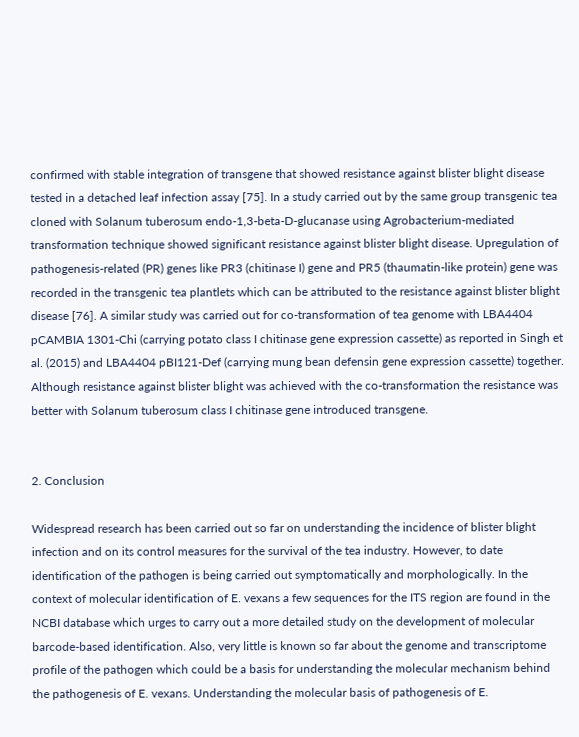confirmed with stable integration of transgene that showed resistance against blister blight disease tested in a detached leaf infection assay [75]. In a study carried out by the same group transgenic tea cloned with Solanum tuberosum endo-1,3-beta-D-glucanase using Agrobacterium-mediated transformation technique showed significant resistance against blister blight disease. Upregulation of pathogenesis-related (PR) genes like PR3 (chitinase I) gene and PR5 (thaumatin-like protein) gene was recorded in the transgenic tea plantlets which can be attributed to the resistance against blister blight disease [76]. A similar study was carried out for co-transformation of tea genome with LBA4404 pCAMBIA 1301-Chi (carrying potato class I chitinase gene expression cassette) as reported in Singh et al. (2015) and LBA4404 pBI121-Def (carrying mung bean defensin gene expression cassette) together. Although resistance against blister blight was achieved with the co-transformation the resistance was better with Solanum tuberosum class I chitinase gene introduced transgene.


2. Conclusion

Widespread research has been carried out so far on understanding the incidence of blister blight infection and on its control measures for the survival of the tea industry. However, to date identification of the pathogen is being carried out symptomatically and morphologically. In the context of molecular identification of E. vexans a few sequences for the ITS region are found in the NCBI database which urges to carry out a more detailed study on the development of molecular barcode-based identification. Also, very little is known so far about the genome and transcriptome profile of the pathogen which could be a basis for understanding the molecular mechanism behind the pathogenesis of E. vexans. Understanding the molecular basis of pathogenesis of E.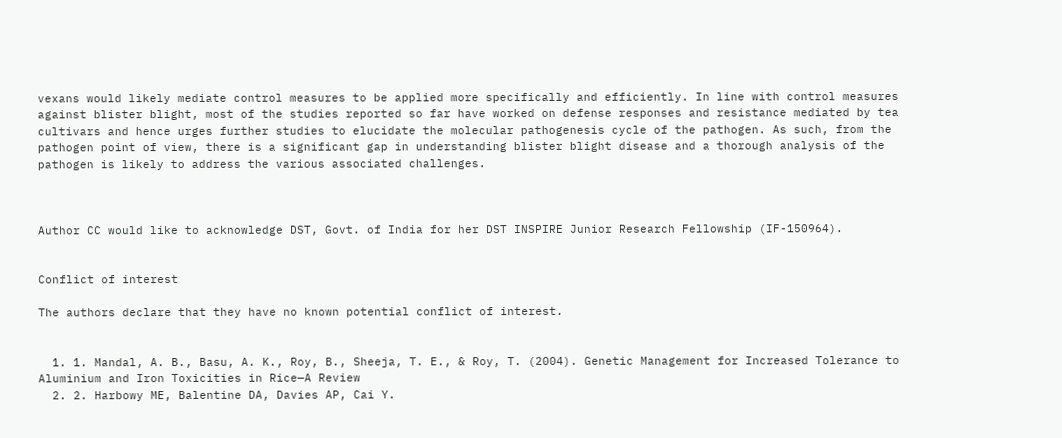vexans would likely mediate control measures to be applied more specifically and efficiently. In line with control measures against blister blight, most of the studies reported so far have worked on defense responses and resistance mediated by tea cultivars and hence urges further studies to elucidate the molecular pathogenesis cycle of the pathogen. As such, from the pathogen point of view, there is a significant gap in understanding blister blight disease and a thorough analysis of the pathogen is likely to address the various associated challenges.



Author CC would like to acknowledge DST, Govt. of India for her DST INSPIRE Junior Research Fellowship (IF-150964).


Conflict of interest

The authors declare that they have no known potential conflict of interest.


  1. 1. Mandal, A. B., Basu, A. K., Roy, B., Sheeja, T. E., & Roy, T. (2004). Genetic Management for Increased Tolerance to Aluminium and Iron Toxicities in Rice—A Review
  2. 2. Harbowy ME, Balentine DA, Davies AP, Cai Y.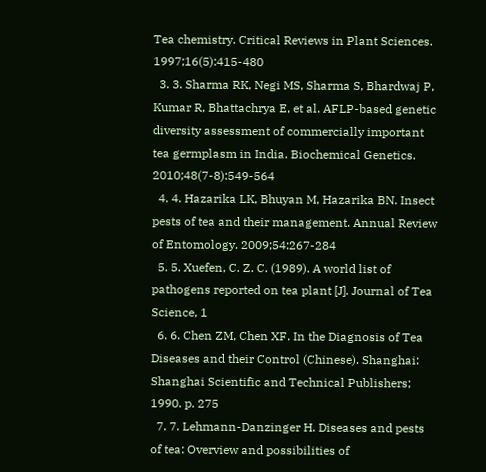Tea chemistry. Critical Reviews in Plant Sciences. 1997;16(5):415-480
  3. 3. Sharma RK, Negi MS, Sharma S, Bhardwaj P, Kumar R, Bhattachrya E, et al. AFLP-based genetic diversity assessment of commercially important tea germplasm in India. Biochemical Genetics. 2010;48(7-8):549-564
  4. 4. Hazarika LK, Bhuyan M, Hazarika BN. Insect pests of tea and their management. Annual Review of Entomology. 2009;54:267-284
  5. 5. Xuefen, C. Z. C. (1989). A world list of pathogens reported on tea plant [J]. Journal of Tea Science, 1
  6. 6. Chen ZM, Chen XF. In the Diagnosis of Tea Diseases and their Control (Chinese). Shanghai: Shanghai Scientific and Technical Publishers; 1990. p. 275
  7. 7. Lehmann-Danzinger H. Diseases and pests of tea: Overview and possibilities of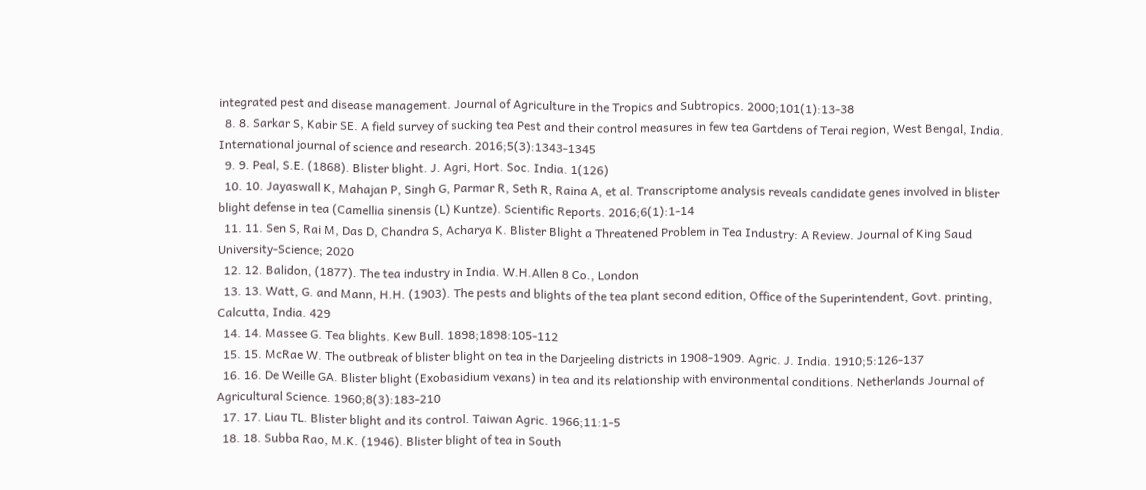integrated pest and disease management. Journal of Agriculture in the Tropics and Subtropics. 2000;101(1):13-38
  8. 8. Sarkar S, Kabir SE. A field survey of sucking tea Pest and their control measures in few tea Gartdens of Terai region, West Bengal, India. International journal of science and research. 2016;5(3):1343-1345
  9. 9. Peal, S.E. (1868). Blister blight. J. Agri, Hort. Soc. India. 1(126)
  10. 10. Jayaswall K, Mahajan P, Singh G, Parmar R, Seth R, Raina A, et al. Transcriptome analysis reveals candidate genes involved in blister blight defense in tea (Camellia sinensis (L) Kuntze). Scientific Reports. 2016;6(1):1-14
  11. 11. Sen S, Rai M, Das D, Chandra S, Acharya K. Blister Blight a Threatened Problem in Tea Industry: A Review. Journal of King Saud University-Science; 2020
  12. 12. Balidon, (1877). The tea industry in India. W.H.Allen 8 Co., London
  13. 13. Watt, G. and Mann, H.H. (1903). The pests and blights of the tea plant second edition, Office of the Superintendent, Govt. printing, Calcutta, India. 429
  14. 14. Massee G. Tea blights. Kew Bull. 1898;1898:105-112
  15. 15. McRae W. The outbreak of blister blight on tea in the Darjeeling districts in 1908-1909. Agric. J. India. 1910;5:126-137
  16. 16. De Weille GA. Blister blight (Exobasidium vexans) in tea and its relationship with environmental conditions. Netherlands Journal of Agricultural Science. 1960;8(3):183-210
  17. 17. Liau TL. Blister blight and its control. Taiwan Agric. 1966;11:1-5
  18. 18. Subba Rao, M.K. (1946). Blister blight of tea in South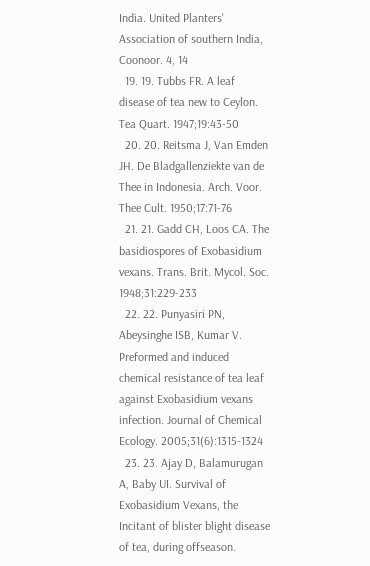India. United Planters' Association of southern India, Coonoor. 4, 14
  19. 19. Tubbs FR. A leaf disease of tea new to Ceylon. Tea Quart. 1947;19:43-50
  20. 20. Reitsma J, Van Emden JH. De Bladgallenziekte van de Thee in Indonesia. Arch. Voor. Thee Cult. 1950;17:71-76
  21. 21. Gadd CH, Loos CA. The basidiospores of Exobasidium vexans. Trans. Brit. Mycol. Soc. 1948;31:229-233
  22. 22. Punyasiri PN, Abeysinghe ISB, Kumar V. Preformed and induced chemical resistance of tea leaf against Exobasidium vexans infection. Journal of Chemical Ecology. 2005;31(6):1315-1324
  23. 23. Ajay D, Balamurugan A, Baby UI. Survival of Exobasidium Vexans, the Incitant of blister blight disease of tea, during offseason.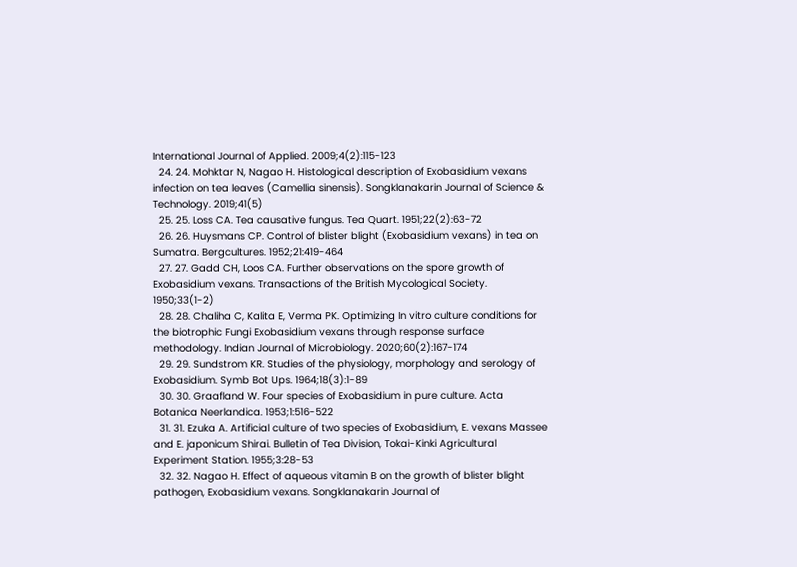International Journal of Applied. 2009;4(2):115-123
  24. 24. Mohktar N, Nagao H. Histological description of Exobasidium vexans infection on tea leaves (Camellia sinensis). Songklanakarin Journal of Science & Technology. 2019;41(5)
  25. 25. Loss CA. Tea causative fungus. Tea Quart. 1951;22(2):63-72
  26. 26. Huysmans CP. Control of blister blight (Exobasidium vexans) in tea on Sumatra. Bergcultures. 1952;21:419-464
  27. 27. Gadd CH, Loos CA. Further observations on the spore growth of Exobasidium vexans. Transactions of the British Mycological Society. 1950;33(1-2)
  28. 28. Chaliha C, Kalita E, Verma PK. Optimizing In vitro culture conditions for the biotrophic Fungi Exobasidium vexans through response surface methodology. Indian Journal of Microbiology. 2020;60(2):167-174
  29. 29. Sundstrom KR. Studies of the physiology, morphology and serology of Exobasidium. Symb Bot Ups. 1964;18(3):1-89
  30. 30. Graafland W. Four species of Exobasidium in pure culture. Acta Botanica Neerlandica. 1953;1:516-522
  31. 31. Ezuka A. Artificial culture of two species of Exobasidium, E. vexans Massee and E. japonicum Shirai. Bulletin of Tea Division, Tokai-Kinki Agricultural Experiment Station. 1955;3:28-53
  32. 32. Nagao H. Effect of aqueous vitamin B on the growth of blister blight pathogen, Exobasidium vexans. Songklanakarin Journal of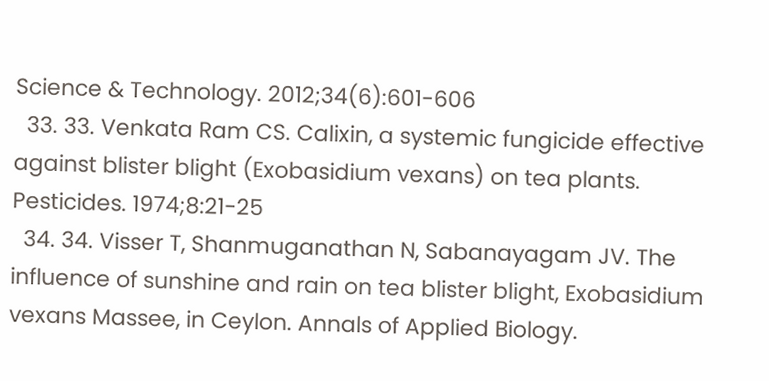Science & Technology. 2012;34(6):601-606
  33. 33. Venkata Ram CS. Calixin, a systemic fungicide effective against blister blight (Exobasidium vexans) on tea plants. Pesticides. 1974;8:21-25
  34. 34. Visser T, Shanmuganathan N, Sabanayagam JV. The influence of sunshine and rain on tea blister blight, Exobasidium vexans Massee, in Ceylon. Annals of Applied Biology.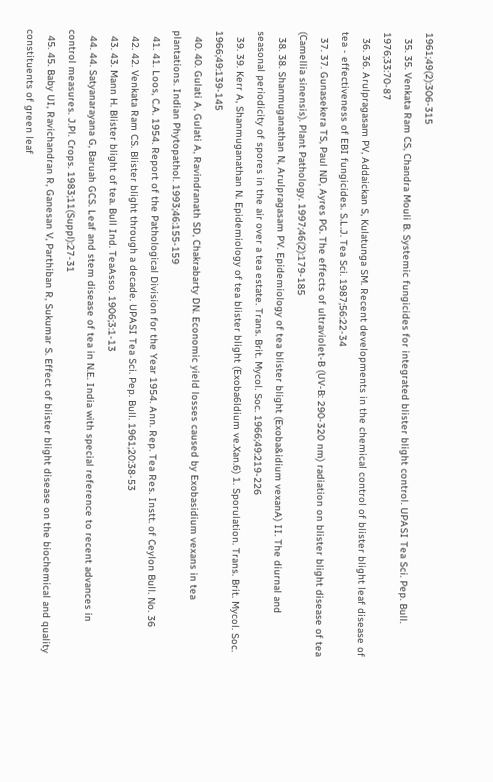1961;49(2):306-315
  35. 35. Venkata Ram CS, Chandra Mouli B. Systemic fungicides for integrated blister blight control. UPASI Tea Sci. Pep. Bull. 1976;33:70-87
  36. 36. Arulpragasam PV, Addaickan S, Kulatunga SM. Recent developments in the chemical control of blister blight leaf disease of tea - effectiveness of EBI fungicides. S.L.J. Tea Sci. 1987;56:22-34
  37. 37. Gunasekera TS, Paul ND, Ayres PG. The effects of ultraviolet-B (UV-B: 290-320 nm) radiation on blister blight disease of tea (Camellia sinensis). Plant Pathology. 1997;46(2):179-185
  38. 38. Shanmuganathan N, Arulpragasam PV. Epidemiology of tea blister blight (Exoba&idium vexanA) II. The diurnal and seasonal periodicity of spores in the air over a tea estate. Trans. Brit. Mycol. Soc. 1966;49:219-226
  39. 39. Kerr A, Shanmuganathan N. Epidemiology of tea blister blight (Exoba6ldium ve.Xan.6) 1. Sporulation. Trans. Brit. Mycol. Soc. 1966;49:139-145
  40. 40. Gulati A, Gulati A, Ravindranath SD, Chakrabarty DN. Economic yield losses caused by Exobasidium vexans in tea plantations. Indian Phytopathol. 1993;46:155-159
  41. 41. Loos, C.A. 1954. Report of the Pathological Division for the Year 1954. Ann. Rep. Tea Res. Instt. of Ceylon Bull. No. 36
  42. 42. Venkata Ram CS. Blister blight through a decade. UPASI Tea Sci. Pep. Bull. 1961;20:38-53
  43. 43. Mann H. Blister blight of tea. Bull Ind. TeaAsso. 1906;3:1-13
  44. 44. Satyanarayana G, Baruah GCS. Leaf and stem disease of tea in N.E. India with special reference to recent advances in control measures. J.Pl. Crops. 1983;11(Suppl):27-31
  45. 45. Baby UI, Ravichandran R, Ganesan V, Parthiban R, Sukumar S. Effect of blister blight disease on the biochemical and quality constituents of green leaf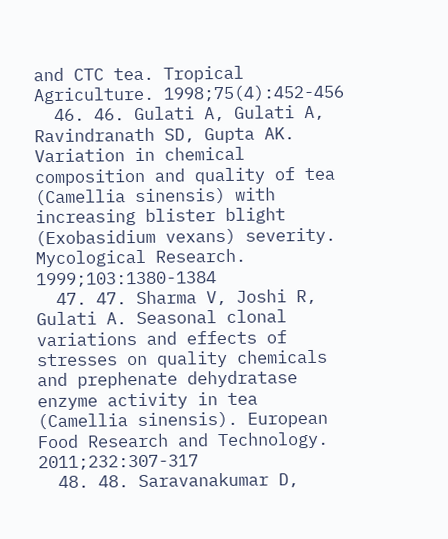and CTC tea. Tropical Agriculture. 1998;75(4):452-456
  46. 46. Gulati A, Gulati A, Ravindranath SD, Gupta AK. Variation in chemical composition and quality of tea (Camellia sinensis) with increasing blister blight (Exobasidium vexans) severity. Mycological Research. 1999;103:1380-1384
  47. 47. Sharma V, Joshi R, Gulati A. Seasonal clonal variations and effects of stresses on quality chemicals and prephenate dehydratase enzyme activity in tea (Camellia sinensis). European Food Research and Technology. 2011;232:307-317
  48. 48. Saravanakumar D,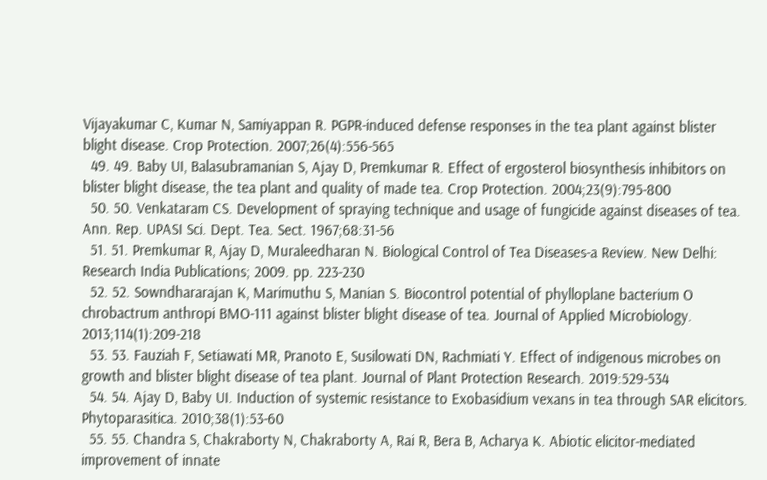Vijayakumar C, Kumar N, Samiyappan R. PGPR-induced defense responses in the tea plant against blister blight disease. Crop Protection. 2007;26(4):556-565
  49. 49. Baby UI, Balasubramanian S, Ajay D, Premkumar R. Effect of ergosterol biosynthesis inhibitors on blister blight disease, the tea plant and quality of made tea. Crop Protection. 2004;23(9):795-800
  50. 50. Venkataram CS. Development of spraying technique and usage of fungicide against diseases of tea. Ann. Rep. UPASI Sci. Dept. Tea. Sect. 1967;68:31-56
  51. 51. Premkumar R, Ajay D, Muraleedharan N. Biological Control of Tea Diseases-a Review. New Delhi: Research India Publications; 2009. pp. 223-230
  52. 52. Sowndhararajan K, Marimuthu S, Manian S. Biocontrol potential of phylloplane bacterium O chrobactrum anthropi BMO-111 against blister blight disease of tea. Journal of Applied Microbiology. 2013;114(1):209-218
  53. 53. Fauziah F, Setiawati MR, Pranoto E, Susilowati DN, Rachmiati Y. Effect of indigenous microbes on growth and blister blight disease of tea plant. Journal of Plant Protection Research. 2019:529-534
  54. 54. Ajay D, Baby UI. Induction of systemic resistance to Exobasidium vexans in tea through SAR elicitors. Phytoparasitica. 2010;38(1):53-60
  55. 55. Chandra S, Chakraborty N, Chakraborty A, Rai R, Bera B, Acharya K. Abiotic elicitor-mediated improvement of innate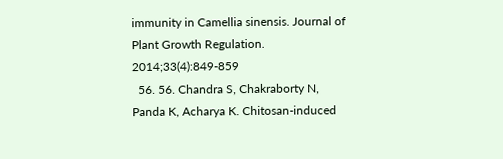immunity in Camellia sinensis. Journal of Plant Growth Regulation. 2014;33(4):849-859
  56. 56. Chandra S, Chakraborty N, Panda K, Acharya K. Chitosan-induced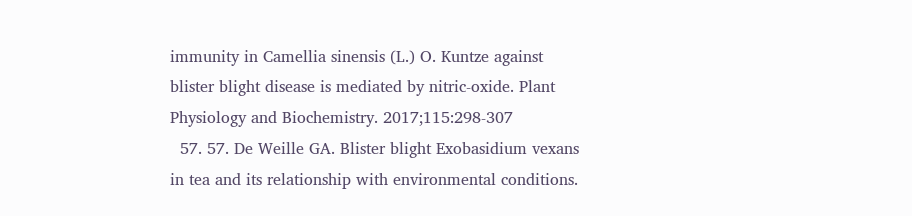immunity in Camellia sinensis (L.) O. Kuntze against blister blight disease is mediated by nitric-oxide. Plant Physiology and Biochemistry. 2017;115:298-307
  57. 57. De Weille GA. Blister blight Exobasidium vexans in tea and its relationship with environmental conditions.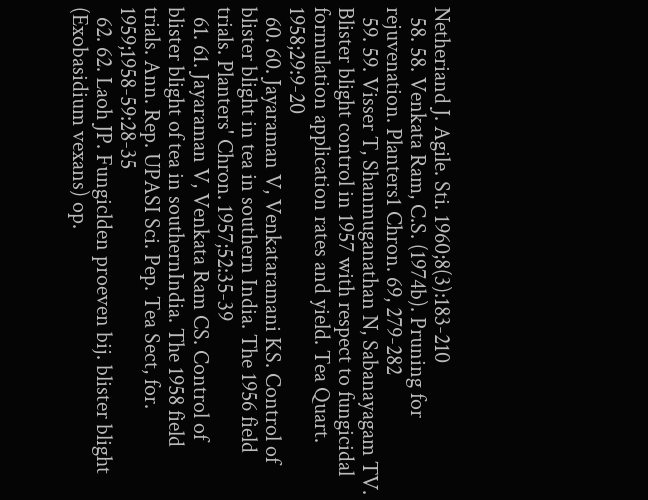Netheriand J. Agile. Sti. 1960;8(3):183-210
  58. 58. Venkata Ram, C.S. (1974b). Pruning for rejuvenation. Planters1 Chron. 69, 279-282
  59. 59. Visser T, Shanmuganathan N, Sabanayagam TV. Blister blight control in 1957 with respect to fungicidal formulation application rates and yield. Tea Quart. 1958;29:9-20
  60. 60. Jayaraman V, Venkataramani KS. Control of blister blight in tea in southern India. The 1956 field trials. Planters' Chron. 1957;52:35-39
  61. 61. Jayaraman V, Venkata Ram CS. Control of blister blight of tea in southernIndia. The 1958 field trials. Ann. Rep. UPASI Sci. Pep. Tea Sect, for. 1959;1958-59:28-35
  62. 62. Laoh JP. Fungiclden proeven bij. blister blight (Exobasidium vexans) op.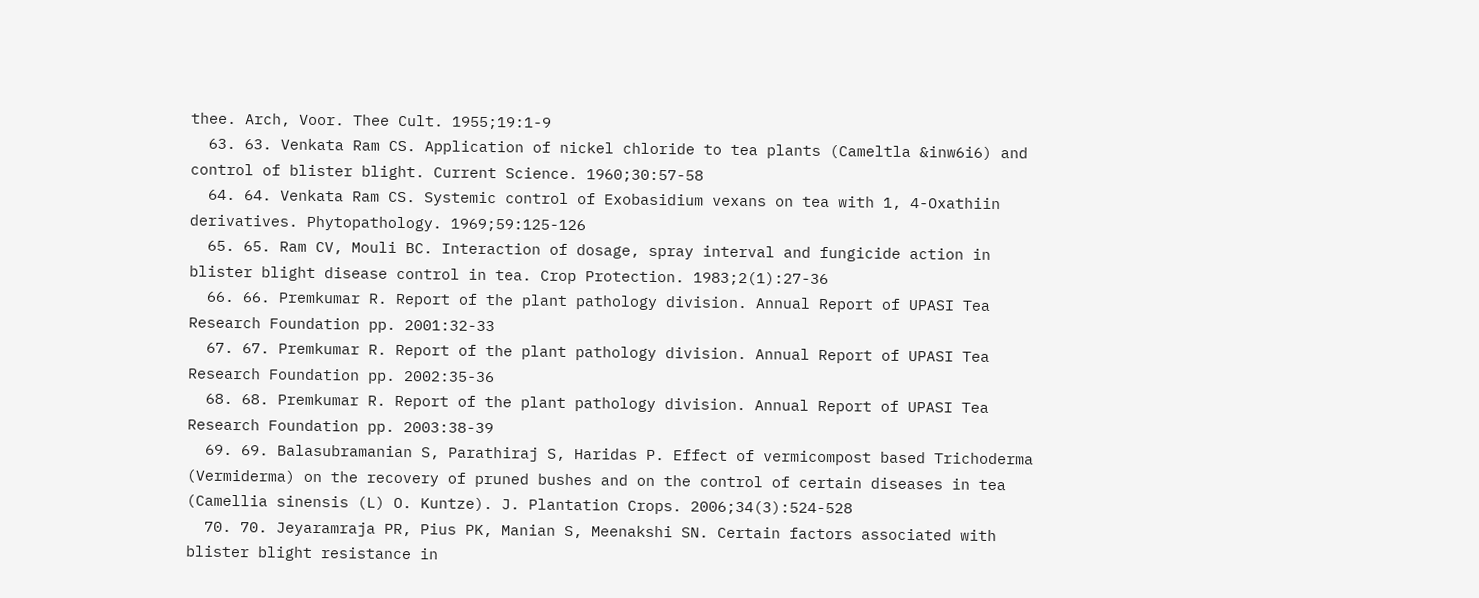thee. Arch, Voor. Thee Cult. 1955;19:1-9
  63. 63. Venkata Ram CS. Application of nickel chloride to tea plants (Cameltla &inw6i6) and control of blister blight. Current Science. 1960;30:57-58
  64. 64. Venkata Ram CS. Systemic control of Exobasidium vexans on tea with 1, 4-Oxathiin derivatives. Phytopathology. 1969;59:125-126
  65. 65. Ram CV, Mouli BC. Interaction of dosage, spray interval and fungicide action in blister blight disease control in tea. Crop Protection. 1983;2(1):27-36
  66. 66. Premkumar R. Report of the plant pathology division. Annual Report of UPASI Tea Research Foundation pp. 2001:32-33
  67. 67. Premkumar R. Report of the plant pathology division. Annual Report of UPASI Tea Research Foundation pp. 2002:35-36
  68. 68. Premkumar R. Report of the plant pathology division. Annual Report of UPASI Tea Research Foundation pp. 2003:38-39
  69. 69. Balasubramanian S, Parathiraj S, Haridas P. Effect of vermicompost based Trichoderma (Vermiderma) on the recovery of pruned bushes and on the control of certain diseases in tea (Camellia sinensis (L) O. Kuntze). J. Plantation Crops. 2006;34(3):524-528
  70. 70. Jeyaramraja PR, Pius PK, Manian S, Meenakshi SN. Certain factors associated with blister blight resistance in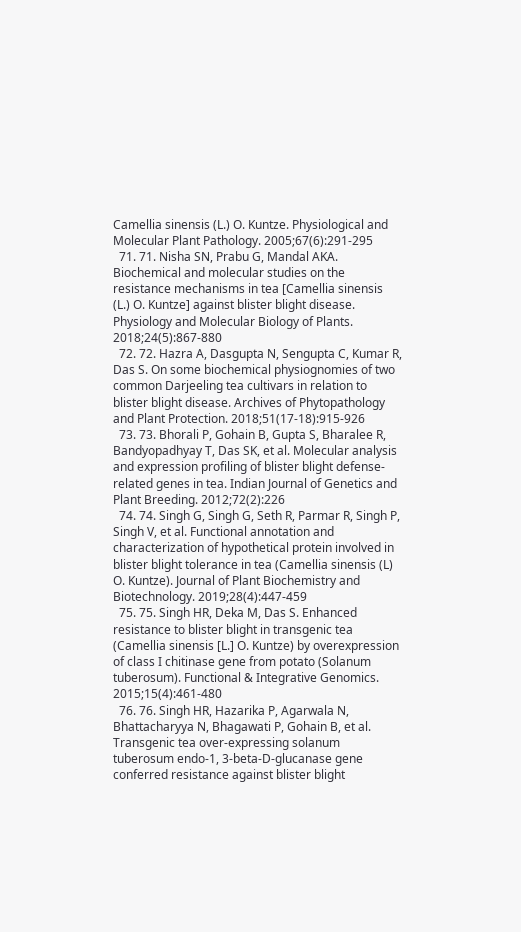Camellia sinensis (L.) O. Kuntze. Physiological and Molecular Plant Pathology. 2005;67(6):291-295
  71. 71. Nisha SN, Prabu G, Mandal AKA. Biochemical and molecular studies on the resistance mechanisms in tea [Camellia sinensis (L.) O. Kuntze] against blister blight disease. Physiology and Molecular Biology of Plants. 2018;24(5):867-880
  72. 72. Hazra A, Dasgupta N, Sengupta C, Kumar R, Das S. On some biochemical physiognomies of two common Darjeeling tea cultivars in relation to blister blight disease. Archives of Phytopathology and Plant Protection. 2018;51(17-18):915-926
  73. 73. Bhorali P, Gohain B, Gupta S, Bharalee R, Bandyopadhyay T, Das SK, et al. Molecular analysis and expression profiling of blister blight defense-related genes in tea. Indian Journal of Genetics and Plant Breeding. 2012;72(2):226
  74. 74. Singh G, Singh G, Seth R, Parmar R, Singh P, Singh V, et al. Functional annotation and characterization of hypothetical protein involved in blister blight tolerance in tea (Camellia sinensis (L) O. Kuntze). Journal of Plant Biochemistry and Biotechnology. 2019;28(4):447-459
  75. 75. Singh HR, Deka M, Das S. Enhanced resistance to blister blight in transgenic tea (Camellia sinensis [L.] O. Kuntze) by overexpression of class I chitinase gene from potato (Solanum tuberosum). Functional & Integrative Genomics. 2015;15(4):461-480
  76. 76. Singh HR, Hazarika P, Agarwala N, Bhattacharyya N, Bhagawati P, Gohain B, et al. Transgenic tea over-expressing solanum tuberosum endo-1, 3-beta-D-glucanase gene conferred resistance against blister blight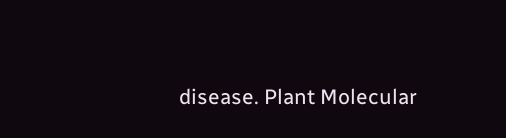disease. Plant Molecular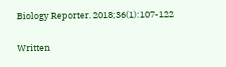Biology Reporter. 2018;36(1):107-122

Written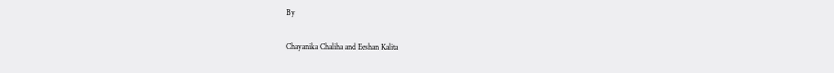By

Chayanika Chaliha and Eeshan Kalita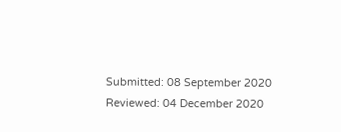Submitted: 08 September 2020 Reviewed: 04 December 2020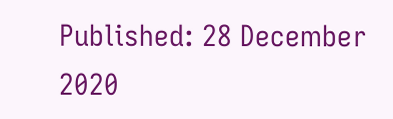Published: 28 December 2020